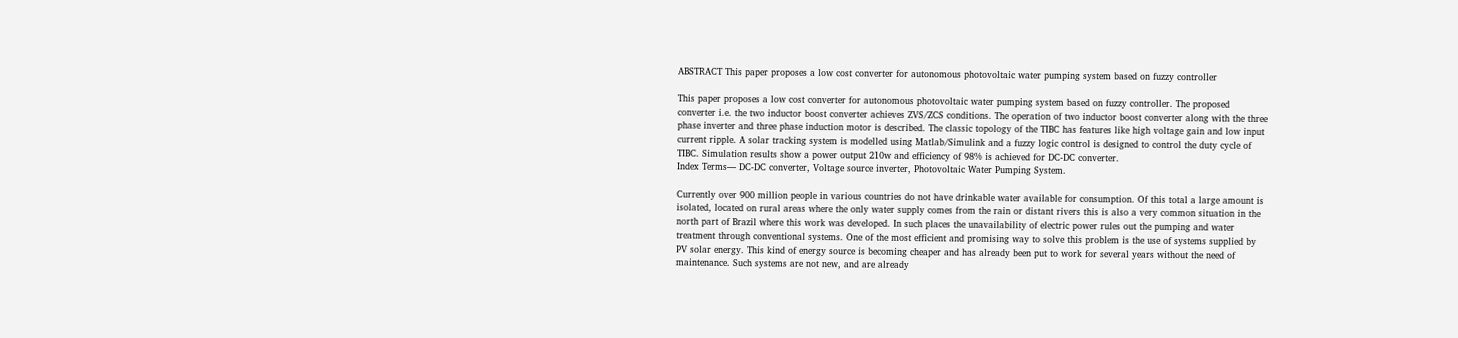ABSTRACT This paper proposes a low cost converter for autonomous photovoltaic water pumping system based on fuzzy controller

This paper proposes a low cost converter for autonomous photovoltaic water pumping system based on fuzzy controller. The proposed converter i.e. the two inductor boost converter achieves ZVS/ZCS conditions. The operation of two inductor boost converter along with the three phase inverter and three phase induction motor is described. The classic topology of the TIBC has features like high voltage gain and low input current ripple. A solar tracking system is modelled using Matlab/Simulink and a fuzzy logic control is designed to control the duty cycle of TIBC. Simulation results show a power output 210w and efficiency of 98% is achieved for DC-DC converter.
Index Terms— DC-DC converter, Voltage source inverter, Photovoltaic Water Pumping System.

Currently over 900 million people in various countries do not have drinkable water available for consumption. Of this total a large amount is isolated, located on rural areas where the only water supply comes from the rain or distant rivers this is also a very common situation in the north part of Brazil where this work was developed. In such places the unavailability of electric power rules out the pumping and water treatment through conventional systems. One of the most efficient and promising way to solve this problem is the use of systems supplied by PV solar energy. This kind of energy source is becoming cheaper and has already been put to work for several years without the need of maintenance. Such systems are not new, and are already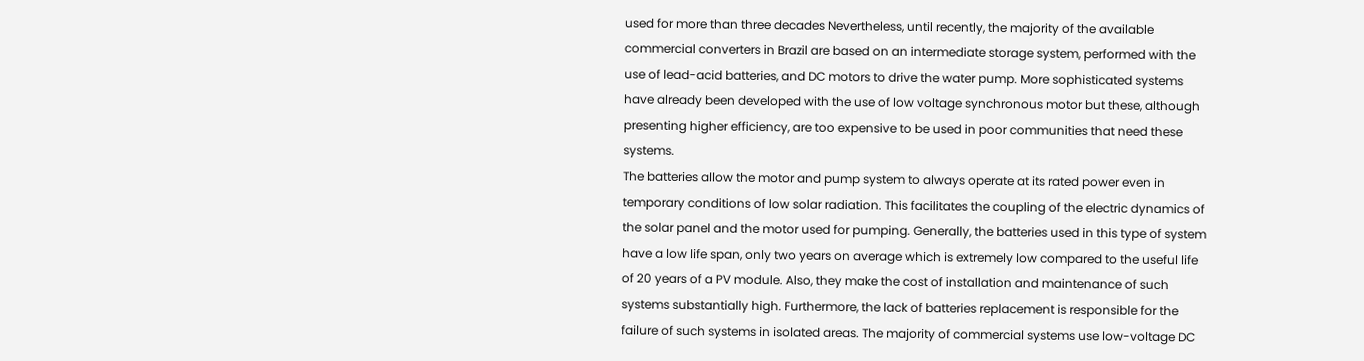used for more than three decades Nevertheless, until recently, the majority of the available commercial converters in Brazil are based on an intermediate storage system, performed with the use of lead-acid batteries, and DC motors to drive the water pump. More sophisticated systems have already been developed with the use of low voltage synchronous motor but these, although presenting higher efficiency, are too expensive to be used in poor communities that need these systems.
The batteries allow the motor and pump system to always operate at its rated power even in temporary conditions of low solar radiation. This facilitates the coupling of the electric dynamics of the solar panel and the motor used for pumping. Generally, the batteries used in this type of system have a low life span, only two years on average which is extremely low compared to the useful life of 20 years of a PV module. Also, they make the cost of installation and maintenance of such systems substantially high. Furthermore, the lack of batteries replacement is responsible for the failure of such systems in isolated areas. The majority of commercial systems use low-voltage DC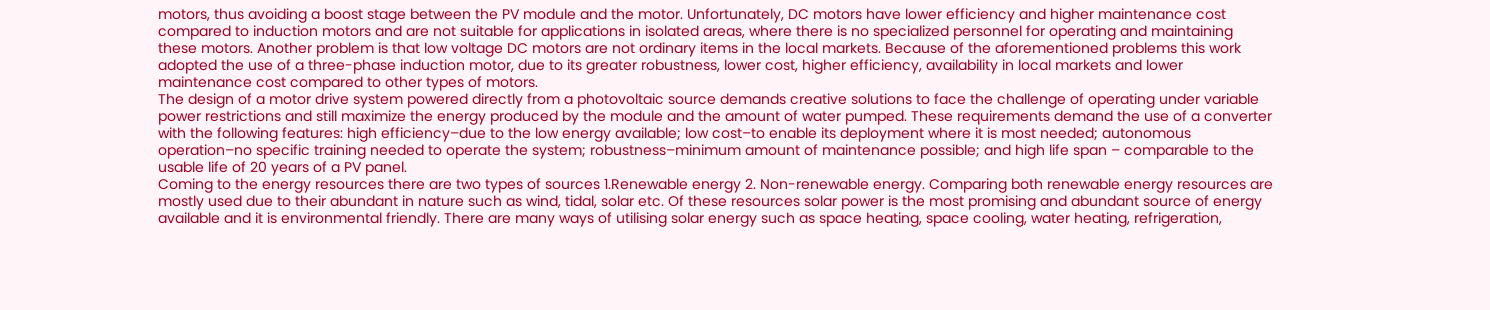motors, thus avoiding a boost stage between the PV module and the motor. Unfortunately, DC motors have lower efficiency and higher maintenance cost compared to induction motors and are not suitable for applications in isolated areas, where there is no specialized personnel for operating and maintaining these motors. Another problem is that low voltage DC motors are not ordinary items in the local markets. Because of the aforementioned problems this work adopted the use of a three-phase induction motor, due to its greater robustness, lower cost, higher efficiency, availability in local markets and lower maintenance cost compared to other types of motors.
The design of a motor drive system powered directly from a photovoltaic source demands creative solutions to face the challenge of operating under variable power restrictions and still maximize the energy produced by the module and the amount of water pumped. These requirements demand the use of a converter with the following features: high efficiency–due to the low energy available; low cost–to enable its deployment where it is most needed; autonomous operation–no specific training needed to operate the system; robustness–minimum amount of maintenance possible; and high life span – comparable to the usable life of 20 years of a PV panel.
Coming to the energy resources there are two types of sources 1.Renewable energy 2. Non-renewable energy. Comparing both renewable energy resources are mostly used due to their abundant in nature such as wind, tidal, solar etc. Of these resources solar power is the most promising and abundant source of energy available and it is environmental friendly. There are many ways of utilising solar energy such as space heating, space cooling, water heating, refrigeration,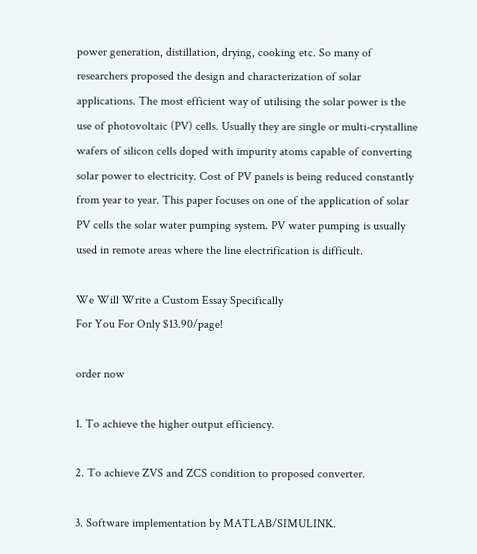power generation, distillation, drying, cooking etc. So many of researchers proposed the design and characterization of solar applications. The most efficient way of utilising the solar power is the use of photovoltaic (PV) cells. Usually they are single or multi-crystalline wafers of silicon cells doped with impurity atoms capable of converting solar power to electricity. Cost of PV panels is being reduced constantly from year to year. This paper focuses on one of the application of solar PV cells the solar water pumping system. PV water pumping is usually used in remote areas where the line electrification is difficult.

We Will Write a Custom Essay Specifically
For You For Only $13.90/page!

order now

1. To achieve the higher output efficiency.

2. To achieve ZVS and ZCS condition to proposed converter.

3. Software implementation by MATLAB/SIMULINK.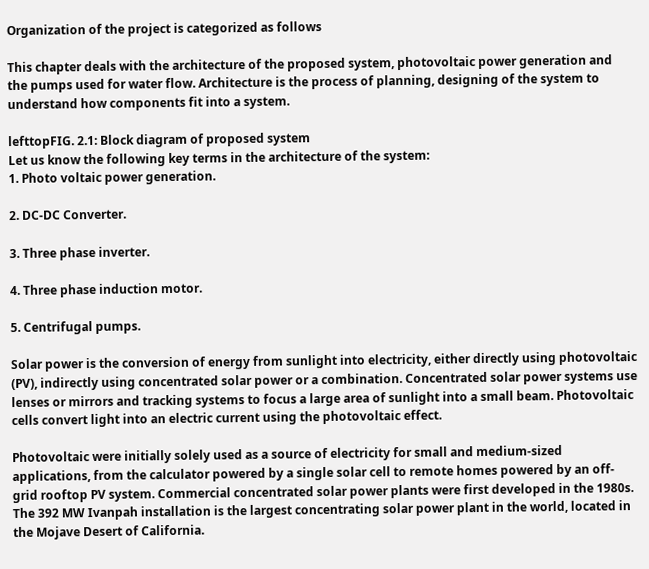Organization of the project is categorized as follows

This chapter deals with the architecture of the proposed system, photovoltaic power generation and the pumps used for water flow. Architecture is the process of planning, designing of the system to understand how components fit into a system.

lefttopFIG. 2.1: Block diagram of proposed system
Let us know the following key terms in the architecture of the system:
1. Photo voltaic power generation.

2. DC-DC Converter.

3. Three phase inverter.

4. Three phase induction motor.

5. Centrifugal pumps.

Solar power is the conversion of energy from sunlight into electricity, either directly using photovoltaic (PV), indirectly using concentrated solar power or a combination. Concentrated solar power systems use lenses or mirrors and tracking systems to focus a large area of sunlight into a small beam. Photovoltaic cells convert light into an electric current using the photovoltaic effect.

Photovoltaic were initially solely used as a source of electricity for small and medium-sized applications, from the calculator powered by a single solar cell to remote homes powered by an off-grid rooftop PV system. Commercial concentrated solar power plants were first developed in the 1980s. The 392 MW Ivanpah installation is the largest concentrating solar power plant in the world, located in the Mojave Desert of California.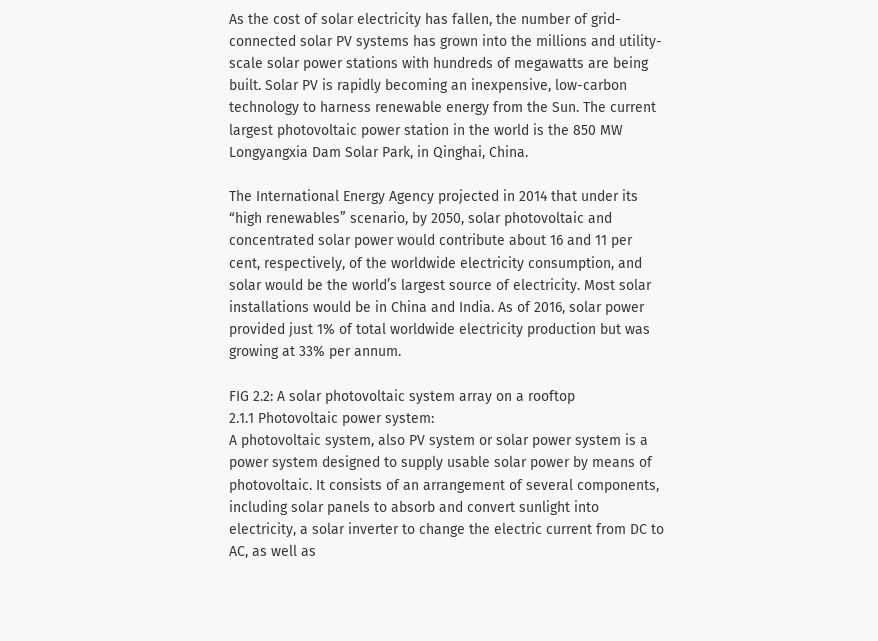As the cost of solar electricity has fallen, the number of grid-connected solar PV systems has grown into the millions and utility-scale solar power stations with hundreds of megawatts are being built. Solar PV is rapidly becoming an inexpensive, low-carbon technology to harness renewable energy from the Sun. The current largest photovoltaic power station in the world is the 850 MW Longyangxia Dam Solar Park, in Qinghai, China.

The International Energy Agency projected in 2014 that under its “high renewables” scenario, by 2050, solar photovoltaic and concentrated solar power would contribute about 16 and 11 per cent, respectively, of the worldwide electricity consumption, and solar would be the world’s largest source of electricity. Most solar installations would be in China and India. As of 2016, solar power provided just 1% of total worldwide electricity production but was growing at 33% per annum.

FIG 2.2: A solar photovoltaic system array on a rooftop
2.1.1 Photovoltaic power system:
A photovoltaic system, also PV system or solar power system is a power system designed to supply usable solar power by means of photovoltaic. It consists of an arrangement of several components, including solar panels to absorb and convert sunlight into electricity, a solar inverter to change the electric current from DC to AC, as well as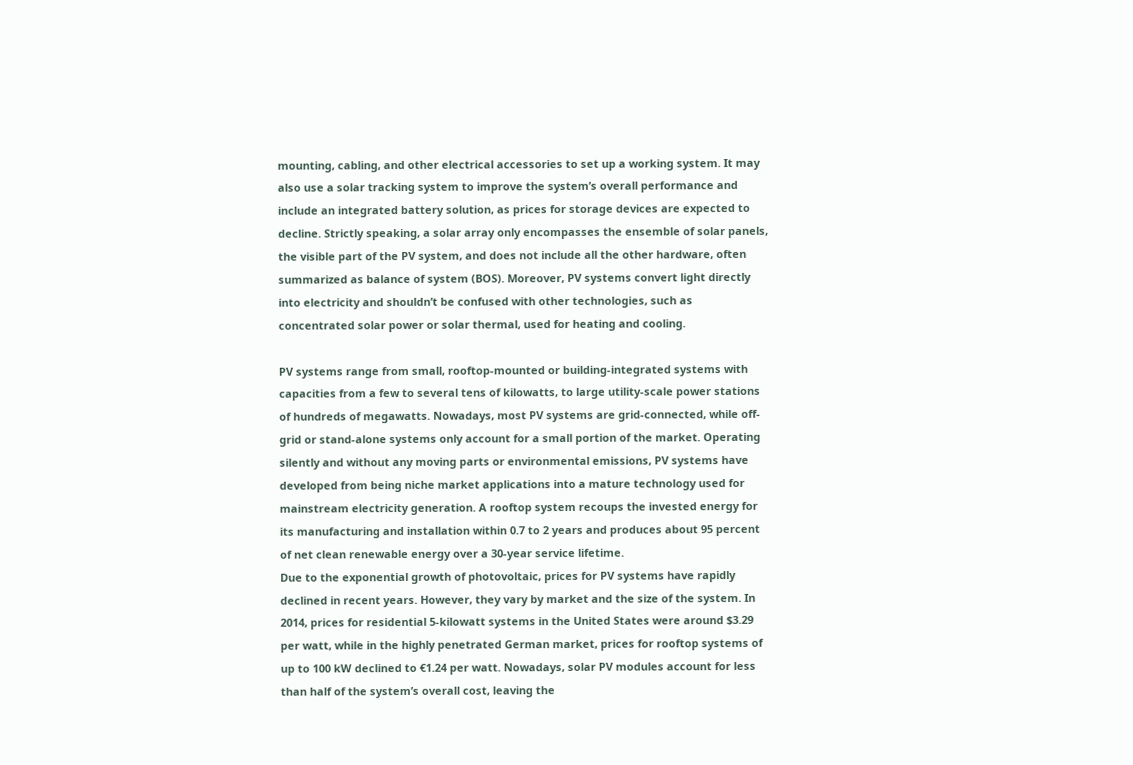mounting, cabling, and other electrical accessories to set up a working system. It may also use a solar tracking system to improve the system’s overall performance and include an integrated battery solution, as prices for storage devices are expected to decline. Strictly speaking, a solar array only encompasses the ensemble of solar panels, the visible part of the PV system, and does not include all the other hardware, often summarized as balance of system (BOS). Moreover, PV systems convert light directly into electricity and shouldn’t be confused with other technologies, such as concentrated solar power or solar thermal, used for heating and cooling.

PV systems range from small, rooftop-mounted or building-integrated systems with capacities from a few to several tens of kilowatts, to large utility-scale power stations of hundreds of megawatts. Nowadays, most PV systems are grid-connected, while off-grid or stand-alone systems only account for a small portion of the market. Operating silently and without any moving parts or environmental emissions, PV systems have developed from being niche market applications into a mature technology used for mainstream electricity generation. A rooftop system recoups the invested energy for its manufacturing and installation within 0.7 to 2 years and produces about 95 percent of net clean renewable energy over a 30-year service lifetime.
Due to the exponential growth of photovoltaic, prices for PV systems have rapidly declined in recent years. However, they vary by market and the size of the system. In 2014, prices for residential 5-kilowatt systems in the United States were around $3.29 per watt, while in the highly penetrated German market, prices for rooftop systems of up to 100 kW declined to €1.24 per watt. Nowadays, solar PV modules account for less than half of the system’s overall cost, leaving the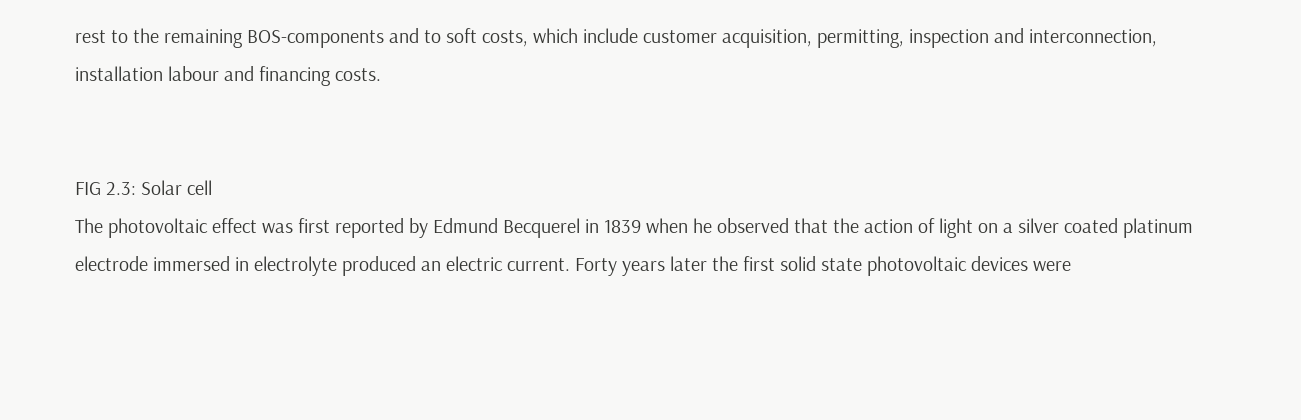rest to the remaining BOS-components and to soft costs, which include customer acquisition, permitting, inspection and interconnection, installation labour and financing costs.


FIG 2.3: Solar cell
The photovoltaic effect was first reported by Edmund Becquerel in 1839 when he observed that the action of light on a silver coated platinum electrode immersed in electrolyte produced an electric current. Forty years later the first solid state photovoltaic devices were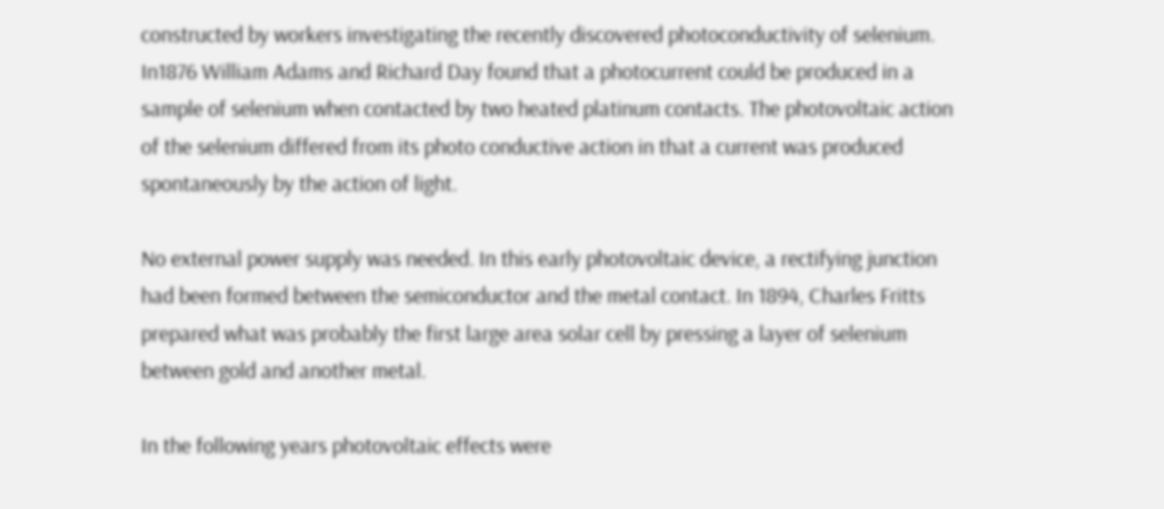constructed by workers investigating the recently discovered photoconductivity of selenium. In1876 William Adams and Richard Day found that a photocurrent could be produced in a sample of selenium when contacted by two heated platinum contacts. The photovoltaic action of the selenium differed from its photo conductive action in that a current was produced spontaneously by the action of light.

No external power supply was needed. In this early photovoltaic device, a rectifying junction had been formed between the semiconductor and the metal contact. In 1894, Charles Fritts prepared what was probably the first large area solar cell by pressing a layer of selenium between gold and another metal.

In the following years photovoltaic effects were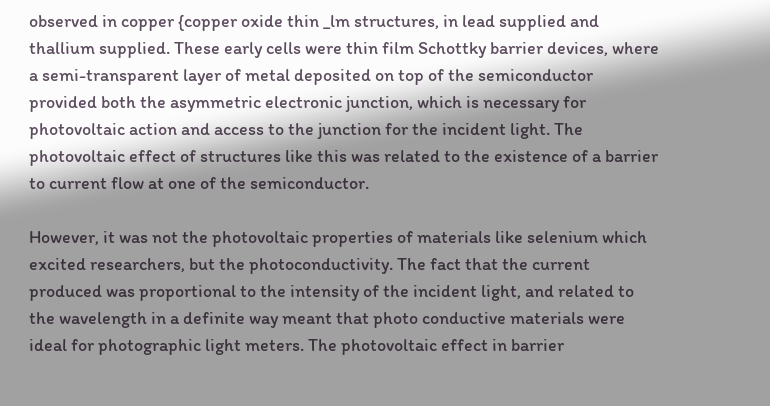observed in copper {copper oxide thin _lm structures, in lead supplied and thallium supplied. These early cells were thin film Schottky barrier devices, where a semi-transparent layer of metal deposited on top of the semiconductor provided both the asymmetric electronic junction, which is necessary for photovoltaic action and access to the junction for the incident light. The photovoltaic effect of structures like this was related to the existence of a barrier to current flow at one of the semiconductor.

However, it was not the photovoltaic properties of materials like selenium which excited researchers, but the photoconductivity. The fact that the current produced was proportional to the intensity of the incident light, and related to the wavelength in a definite way meant that photo conductive materials were ideal for photographic light meters. The photovoltaic effect in barrier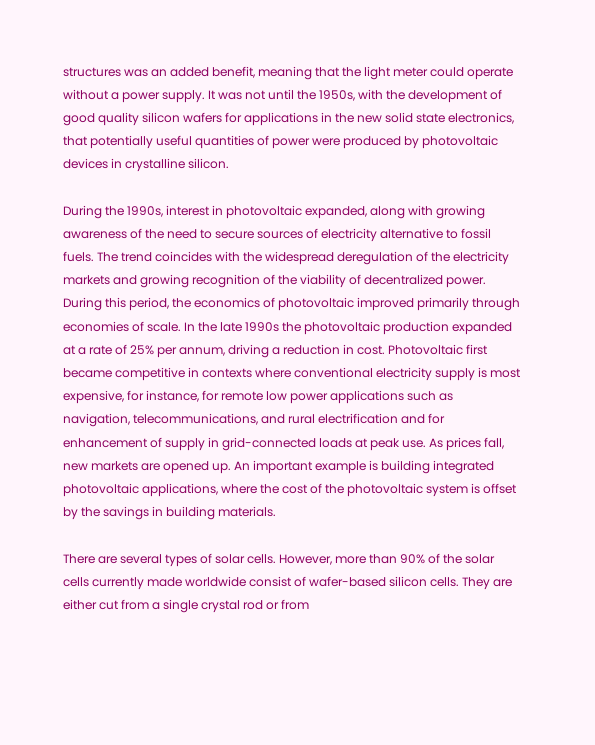structures was an added benefit, meaning that the light meter could operate without a power supply. It was not until the 1950s, with the development of good quality silicon wafers for applications in the new solid state electronics, that potentially useful quantities of power were produced by photovoltaic devices in crystalline silicon.

During the 1990s, interest in photovoltaic expanded, along with growing awareness of the need to secure sources of electricity alternative to fossil fuels. The trend coincides with the widespread deregulation of the electricity markets and growing recognition of the viability of decentralized power. During this period, the economics of photovoltaic improved primarily through economies of scale. In the late 1990s the photovoltaic production expanded at a rate of 25% per annum, driving a reduction in cost. Photovoltaic first became competitive in contexts where conventional electricity supply is most expensive, for instance, for remote low power applications such as navigation, telecommunications, and rural electrification and for enhancement of supply in grid-connected loads at peak use. As prices fall, new markets are opened up. An important example is building integrated photovoltaic applications, where the cost of the photovoltaic system is offset by the savings in building materials.

There are several types of solar cells. However, more than 90% of the solar cells currently made worldwide consist of wafer-based silicon cells. They are either cut from a single crystal rod or from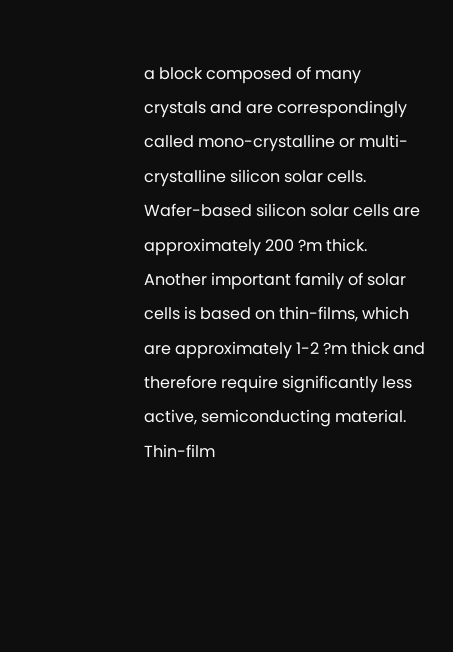a block composed of many crystals and are correspondingly called mono-crystalline or multi-crystalline silicon solar cells. Wafer-based silicon solar cells are approximately 200 ?m thick. Another important family of solar cells is based on thin-films, which are approximately 1-2 ?m thick and therefore require significantly less active, semiconducting material. Thin-film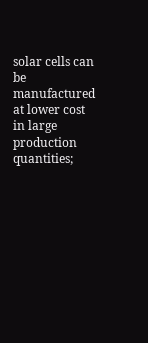solar cells can be manufactured at lower cost in large production quantities;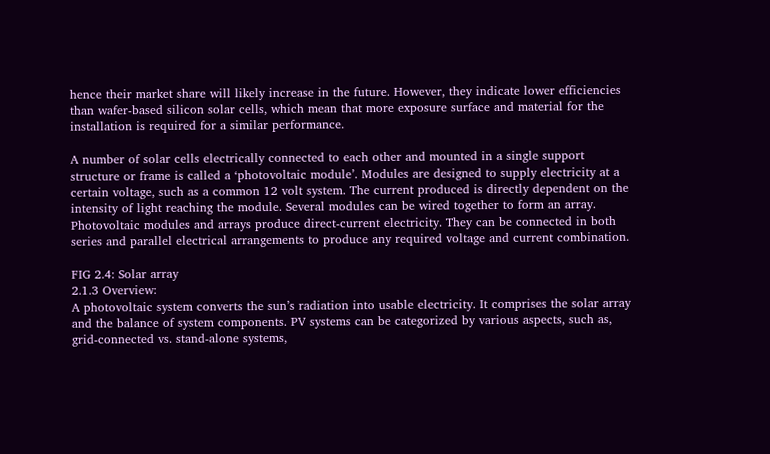hence their market share will likely increase in the future. However, they indicate lower efficiencies than wafer-based silicon solar cells, which mean that more exposure surface and material for the installation is required for a similar performance.

A number of solar cells electrically connected to each other and mounted in a single support structure or frame is called a ‘photovoltaic module’. Modules are designed to supply electricity at a certain voltage, such as a common 12 volt system. The current produced is directly dependent on the intensity of light reaching the module. Several modules can be wired together to form an array. Photovoltaic modules and arrays produce direct-current electricity. They can be connected in both series and parallel electrical arrangements to produce any required voltage and current combination.

FIG 2.4: Solar array
2.1.3 Overview:
A photovoltaic system converts the sun’s radiation into usable electricity. It comprises the solar array and the balance of system components. PV systems can be categorized by various aspects, such as, grid-connected vs. stand-alone systems,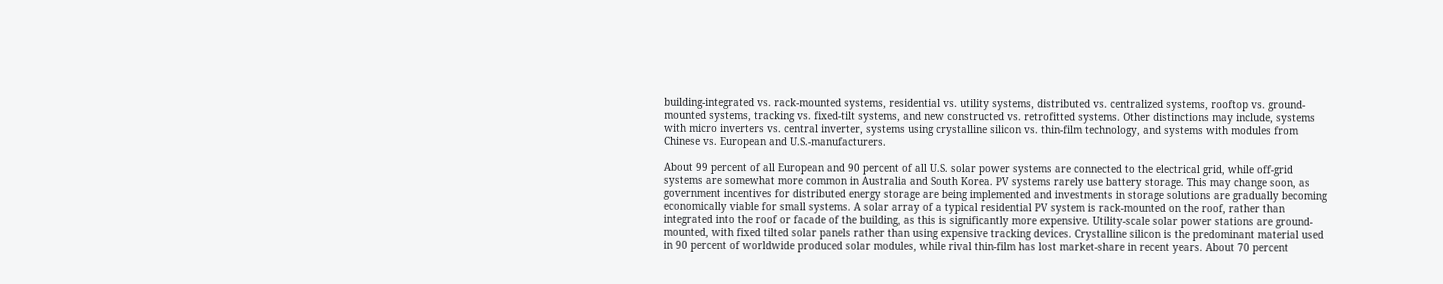building-integrated vs. rack-mounted systems, residential vs. utility systems, distributed vs. centralized systems, rooftop vs. ground-mounted systems, tracking vs. fixed-tilt systems, and new constructed vs. retrofitted systems. Other distinctions may include, systems with micro inverters vs. central inverter, systems using crystalline silicon vs. thin-film technology, and systems with modules from Chinese vs. European and U.S.-manufacturers.

About 99 percent of all European and 90 percent of all U.S. solar power systems are connected to the electrical grid, while off-grid systems are somewhat more common in Australia and South Korea. PV systems rarely use battery storage. This may change soon, as government incentives for distributed energy storage are being implemented and investments in storage solutions are gradually becoming economically viable for small systems. A solar array of a typical residential PV system is rack-mounted on the roof, rather than integrated into the roof or facade of the building, as this is significantly more expensive. Utility-scale solar power stations are ground-mounted, with fixed tilted solar panels rather than using expensive tracking devices. Crystalline silicon is the predominant material used in 90 percent of worldwide produced solar modules, while rival thin-film has lost market-share in recent years. About 70 percent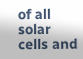of all solar cells and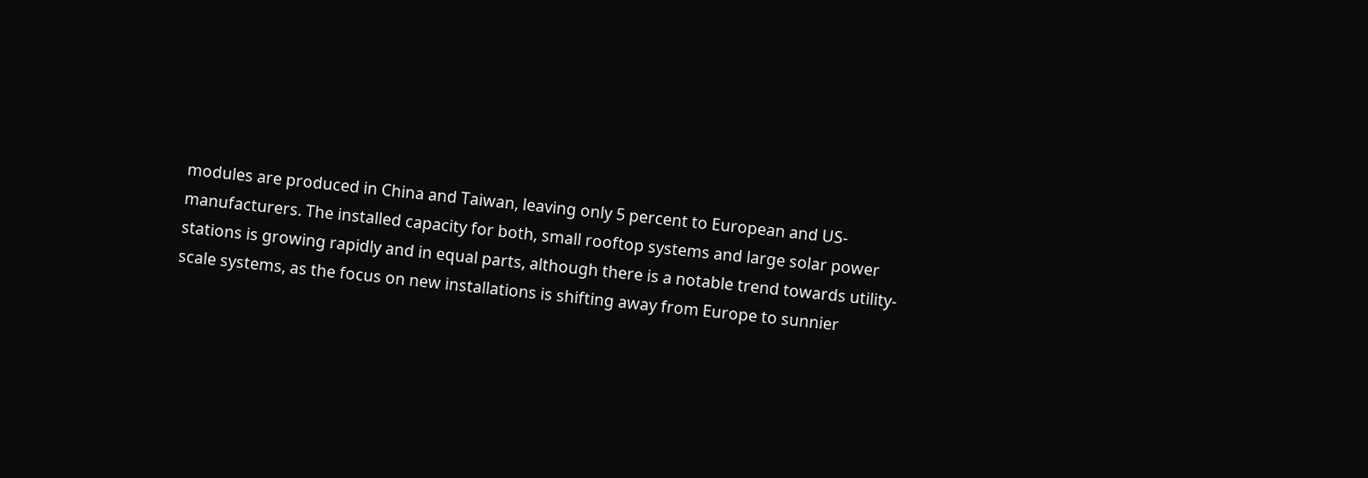modules are produced in China and Taiwan, leaving only 5 percent to European and US-manufacturers. The installed capacity for both, small rooftop systems and large solar power stations is growing rapidly and in equal parts, although there is a notable trend towards utility-scale systems, as the focus on new installations is shifting away from Europe to sunnier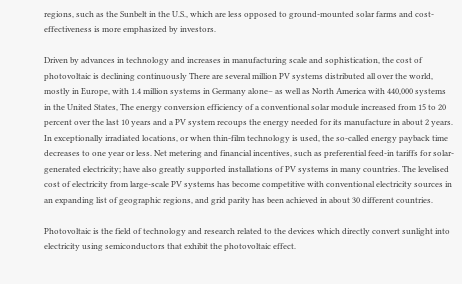regions, such as the Sunbelt in the U.S., which are less opposed to ground-mounted solar farms and cost-effectiveness is more emphasized by investors.

Driven by advances in technology and increases in manufacturing scale and sophistication, the cost of photovoltaic is declining continuously There are several million PV systems distributed all over the world, mostly in Europe, with 1.4 million systems in Germany alone– as well as North America with 440,000 systems in the United States, The energy conversion efficiency of a conventional solar module increased from 15 to 20 percent over the last 10 years and a PV system recoups the energy needed for its manufacture in about 2 years. In exceptionally irradiated locations, or when thin-film technology is used, the so-called energy payback time decreases to one year or less. Net metering and financial incentives, such as preferential feed-in tariffs for solar-generated electricity; have also greatly supported installations of PV systems in many countries. The levelised cost of electricity from large-scale PV systems has become competitive with conventional electricity sources in an expanding list of geographic regions, and grid parity has been achieved in about 30 different countries.

Photovoltaic is the field of technology and research related to the devices which directly convert sunlight into electricity using semiconductors that exhibit the photovoltaic effect.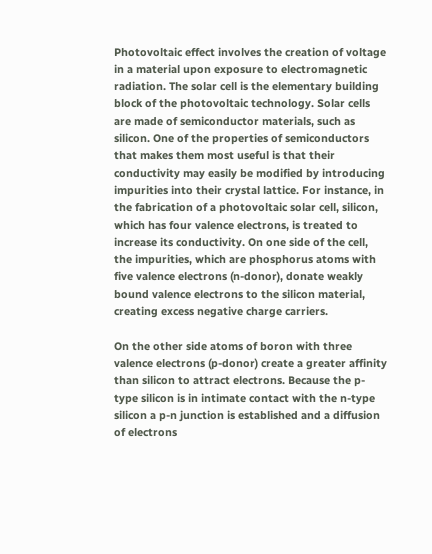Photovoltaic effect involves the creation of voltage in a material upon exposure to electromagnetic radiation. The solar cell is the elementary building block of the photovoltaic technology. Solar cells are made of semiconductor materials, such as silicon. One of the properties of semiconductors that makes them most useful is that their conductivity may easily be modified by introducing impurities into their crystal lattice. For instance, in the fabrication of a photovoltaic solar cell, silicon, which has four valence electrons, is treated to increase its conductivity. On one side of the cell, the impurities, which are phosphorus atoms with five valence electrons (n-donor), donate weakly bound valence electrons to the silicon material, creating excess negative charge carriers.

On the other side atoms of boron with three valence electrons (p-donor) create a greater affinity than silicon to attract electrons. Because the p-type silicon is in intimate contact with the n-type silicon a p-n junction is established and a diffusion of electrons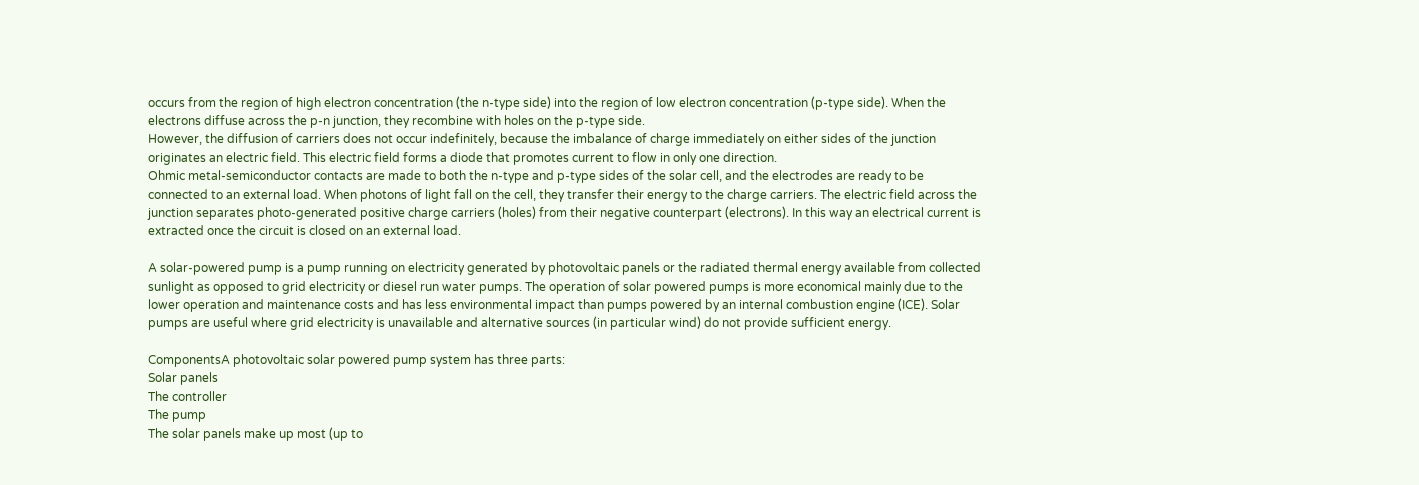occurs from the region of high electron concentration (the n-type side) into the region of low electron concentration (p-type side). When the electrons diffuse across the p-n junction, they recombine with holes on the p-type side.
However, the diffusion of carriers does not occur indefinitely, because the imbalance of charge immediately on either sides of the junction originates an electric field. This electric field forms a diode that promotes current to flow in only one direction.
Ohmic metal-semiconductor contacts are made to both the n-type and p-type sides of the solar cell, and the electrodes are ready to be connected to an external load. When photons of light fall on the cell, they transfer their energy to the charge carriers. The electric field across the junction separates photo-generated positive charge carriers (holes) from their negative counterpart (electrons). In this way an electrical current is extracted once the circuit is closed on an external load.

A solar-powered pump is a pump running on electricity generated by photovoltaic panels or the radiated thermal energy available from collected sunlight as opposed to grid electricity or diesel run water pumps. The operation of solar powered pumps is more economical mainly due to the lower operation and maintenance costs and has less environmental impact than pumps powered by an internal combustion engine (ICE). Solar pumps are useful where grid electricity is unavailable and alternative sources (in particular wind) do not provide sufficient energy.

ComponentsA photovoltaic solar powered pump system has three parts:
Solar panels
The controller
The pump
The solar panels make up most (up to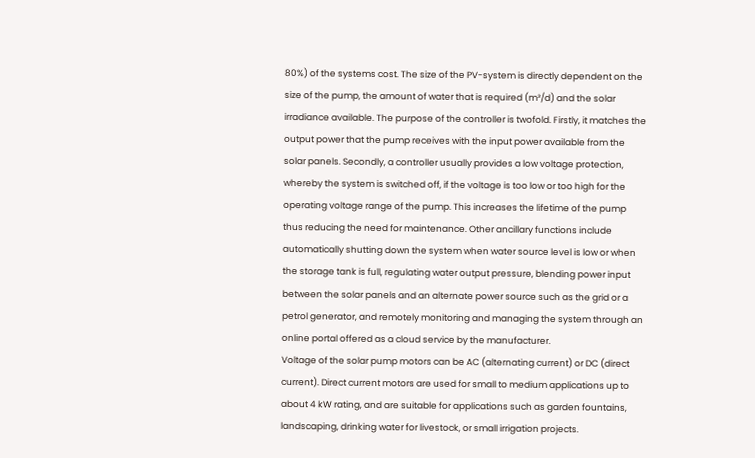80%) of the systems cost. The size of the PV-system is directly dependent on the size of the pump, the amount of water that is required (m³/d) and the solar irradiance available. The purpose of the controller is twofold. Firstly, it matches the output power that the pump receives with the input power available from the solar panels. Secondly, a controller usually provides a low voltage protection, whereby the system is switched off, if the voltage is too low or too high for the operating voltage range of the pump. This increases the lifetime of the pump thus reducing the need for maintenance. Other ancillary functions include automatically shutting down the system when water source level is low or when the storage tank is full, regulating water output pressure, blending power input between the solar panels and an alternate power source such as the grid or a petrol generator, and remotely monitoring and managing the system through an online portal offered as a cloud service by the manufacturer.
Voltage of the solar pump motors can be AC (alternating current) or DC (direct current). Direct current motors are used for small to medium applications up to about 4 kW rating, and are suitable for applications such as garden fountains, landscaping, drinking water for livestock, or small irrigation projects.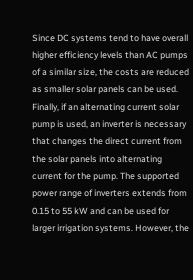Since DC systems tend to have overall higher efficiency levels than AC pumps of a similar size, the costs are reduced as smaller solar panels can be used. Finally, if an alternating current solar pump is used, an inverter is necessary that changes the direct current from the solar panels into alternating current for the pump. The supported power range of inverters extends from 0.15 to 55 kW and can be used for larger irrigation systems. However, the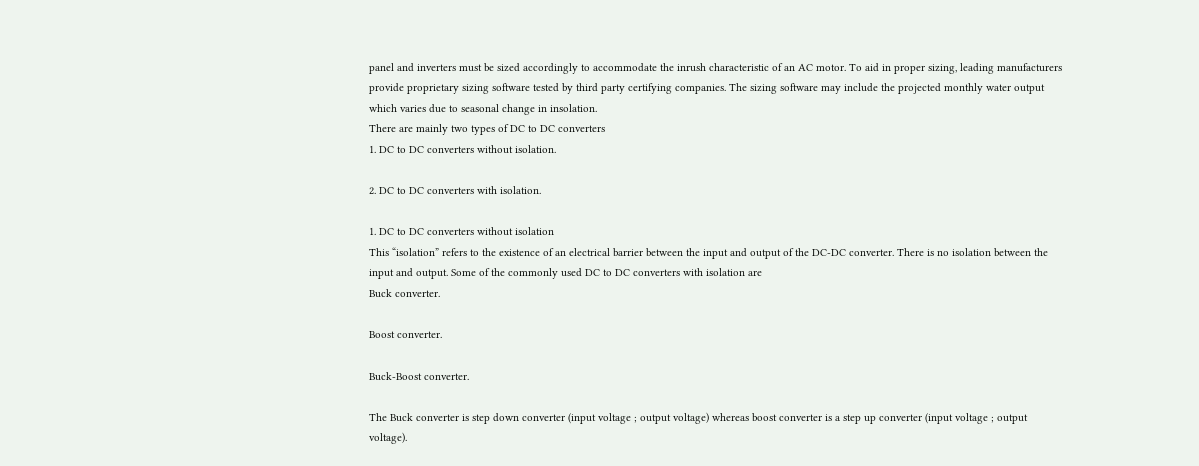panel and inverters must be sized accordingly to accommodate the inrush characteristic of an AC motor. To aid in proper sizing, leading manufacturers provide proprietary sizing software tested by third party certifying companies. The sizing software may include the projected monthly water output which varies due to seasonal change in insolation.
There are mainly two types of DC to DC converters
1. DC to DC converters without isolation.

2. DC to DC converters with isolation.

1. DC to DC converters without isolation
This “isolation” refers to the existence of an electrical barrier between the input and output of the DC-DC converter. There is no isolation between the input and output. Some of the commonly used DC to DC converters with isolation are
Buck converter.

Boost converter.

Buck-Boost converter.

The Buck converter is step down converter (input voltage ; output voltage) whereas boost converter is a step up converter (input voltage ; output voltage).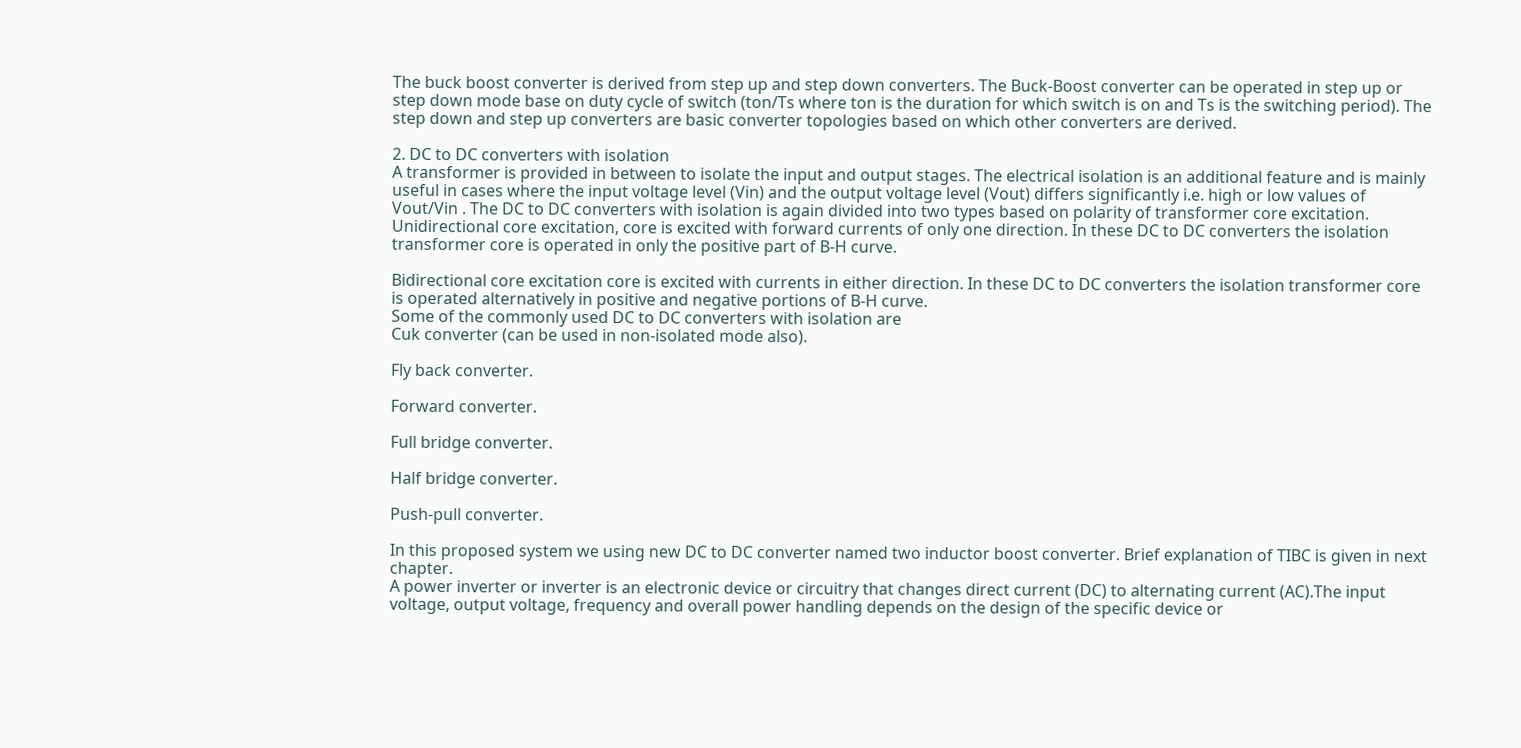The buck boost converter is derived from step up and step down converters. The Buck-Boost converter can be operated in step up or step down mode base on duty cycle of switch (ton/Ts where ton is the duration for which switch is on and Ts is the switching period). The step down and step up converters are basic converter topologies based on which other converters are derived.

2. DC to DC converters with isolation
A transformer is provided in between to isolate the input and output stages. The electrical isolation is an additional feature and is mainly useful in cases where the input voltage level (Vin) and the output voltage level (Vout) differs significantly i.e. high or low values of Vout/Vin . The DC to DC converters with isolation is again divided into two types based on polarity of transformer core excitation. Unidirectional core excitation, core is excited with forward currents of only one direction. In these DC to DC converters the isolation transformer core is operated in only the positive part of B-H curve.

Bidirectional core excitation core is excited with currents in either direction. In these DC to DC converters the isolation transformer core is operated alternatively in positive and negative portions of B-H curve.
Some of the commonly used DC to DC converters with isolation are
Cuk converter (can be used in non-isolated mode also).

Fly back converter.

Forward converter.

Full bridge converter.

Half bridge converter.

Push-pull converter.

In this proposed system we using new DC to DC converter named two inductor boost converter. Brief explanation of TIBC is given in next chapter.
A power inverter or inverter is an electronic device or circuitry that changes direct current (DC) to alternating current (AC).The input voltage, output voltage, frequency and overall power handling depends on the design of the specific device or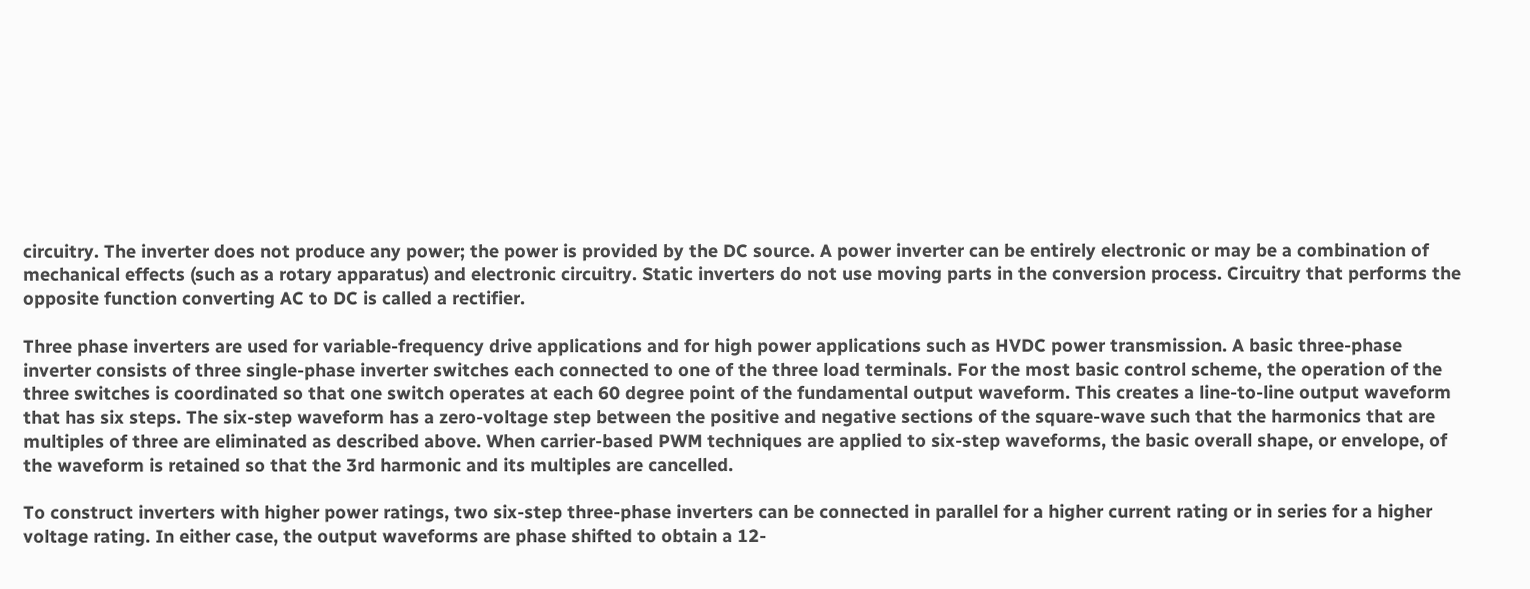circuitry. The inverter does not produce any power; the power is provided by the DC source. A power inverter can be entirely electronic or may be a combination of mechanical effects (such as a rotary apparatus) and electronic circuitry. Static inverters do not use moving parts in the conversion process. Circuitry that performs the opposite function converting AC to DC is called a rectifier.

Three phase inverters are used for variable-frequency drive applications and for high power applications such as HVDC power transmission. A basic three-phase inverter consists of three single-phase inverter switches each connected to one of the three load terminals. For the most basic control scheme, the operation of the three switches is coordinated so that one switch operates at each 60 degree point of the fundamental output waveform. This creates a line-to-line output waveform that has six steps. The six-step waveform has a zero-voltage step between the positive and negative sections of the square-wave such that the harmonics that are multiples of three are eliminated as described above. When carrier-based PWM techniques are applied to six-step waveforms, the basic overall shape, or envelope, of the waveform is retained so that the 3rd harmonic and its multiples are cancelled.

To construct inverters with higher power ratings, two six-step three-phase inverters can be connected in parallel for a higher current rating or in series for a higher voltage rating. In either case, the output waveforms are phase shifted to obtain a 12-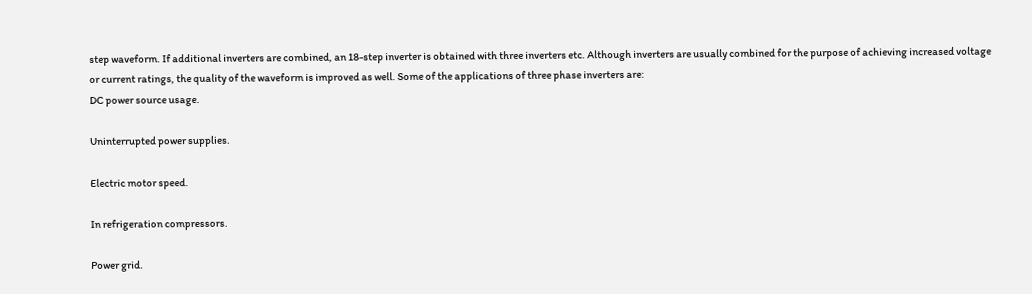step waveform. If additional inverters are combined, an 18-step inverter is obtained with three inverters etc. Although inverters are usually combined for the purpose of achieving increased voltage or current ratings, the quality of the waveform is improved as well. Some of the applications of three phase inverters are:
DC power source usage.

Uninterrupted power supplies.

Electric motor speed.

In refrigeration compressors.

Power grid.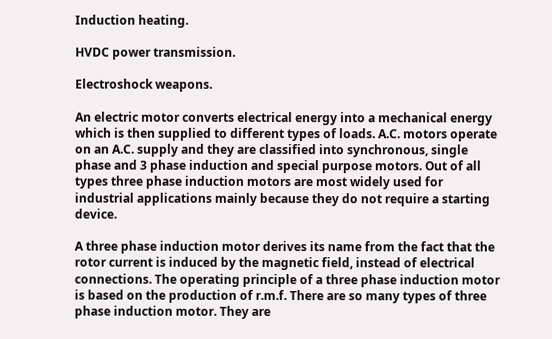Induction heating.

HVDC power transmission.

Electroshock weapons.

An electric motor converts electrical energy into a mechanical energy which is then supplied to different types of loads. A.C. motors operate on an A.C. supply and they are classified into synchronous, single phase and 3 phase induction and special purpose motors. Out of all types three phase induction motors are most widely used for industrial applications mainly because they do not require a starting device.

A three phase induction motor derives its name from the fact that the rotor current is induced by the magnetic field, instead of electrical connections. The operating principle of a three phase induction motor is based on the production of r.m.f. There are so many types of three phase induction motor. They are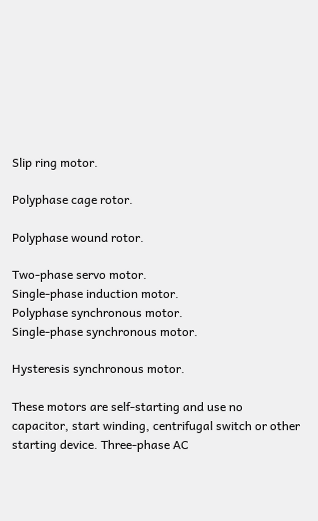Slip ring motor.

Polyphase cage rotor.

Polyphase wound rotor.

Two-phase servo motor.
Single-phase induction motor.
Polyphase synchronous motor.
Single-phase synchronous motor.

Hysteresis synchronous motor.

These motors are self-starting and use no capacitor, start winding, centrifugal switch or other starting device. Three-phase AC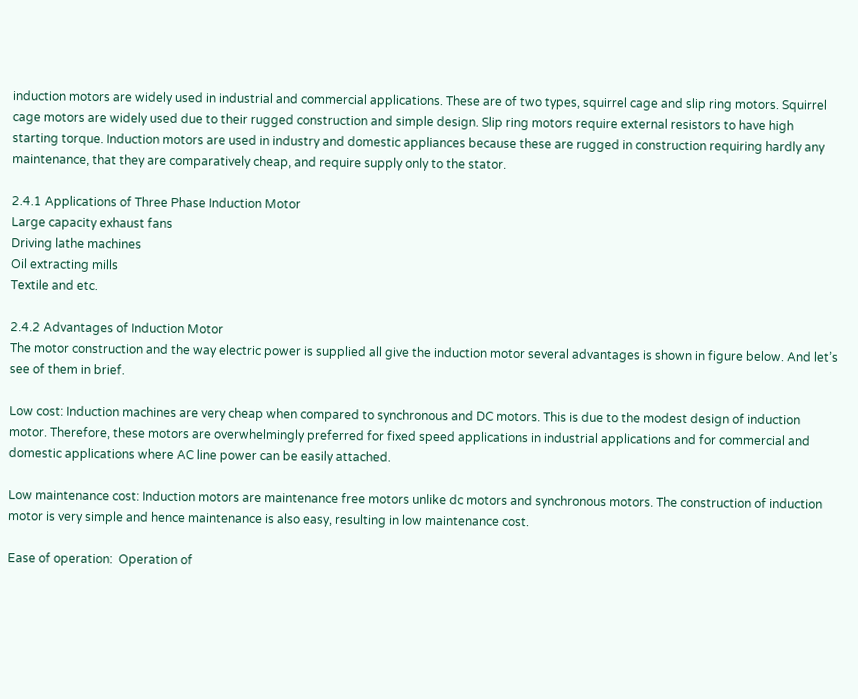induction motors are widely used in industrial and commercial applications. These are of two types, squirrel cage and slip ring motors. Squirrel cage motors are widely used due to their rugged construction and simple design. Slip ring motors require external resistors to have high starting torque. Induction motors are used in industry and domestic appliances because these are rugged in construction requiring hardly any maintenance, that they are comparatively cheap, and require supply only to the stator.

2.4.1 Applications of Three Phase Induction Motor
Large capacity exhaust fans
Driving lathe machines
Oil extracting mills
Textile and etc.

2.4.2 Advantages of Induction Motor
The motor construction and the way electric power is supplied all give the induction motor several advantages is shown in figure below. And let’s see of them in brief.

Low cost: Induction machines are very cheap when compared to synchronous and DC motors. This is due to the modest design of induction motor. Therefore, these motors are overwhelmingly preferred for fixed speed applications in industrial applications and for commercial and domestic applications where AC line power can be easily attached.

Low maintenance cost: Induction motors are maintenance free motors unlike dc motors and synchronous motors. The construction of induction motor is very simple and hence maintenance is also easy, resulting in low maintenance cost.

Ease of operation:  Operation of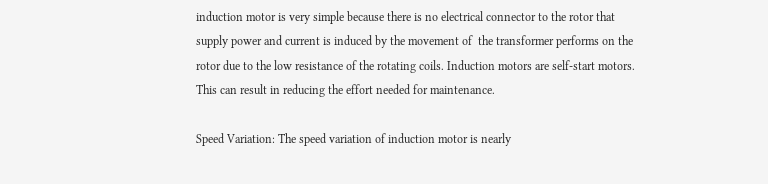induction motor is very simple because there is no electrical connector to the rotor that supply power and current is induced by the movement of  the transformer performs on the rotor due to the low resistance of the rotating coils. Induction motors are self-start motors. This can result in reducing the effort needed for maintenance.

Speed Variation: The speed variation of induction motor is nearly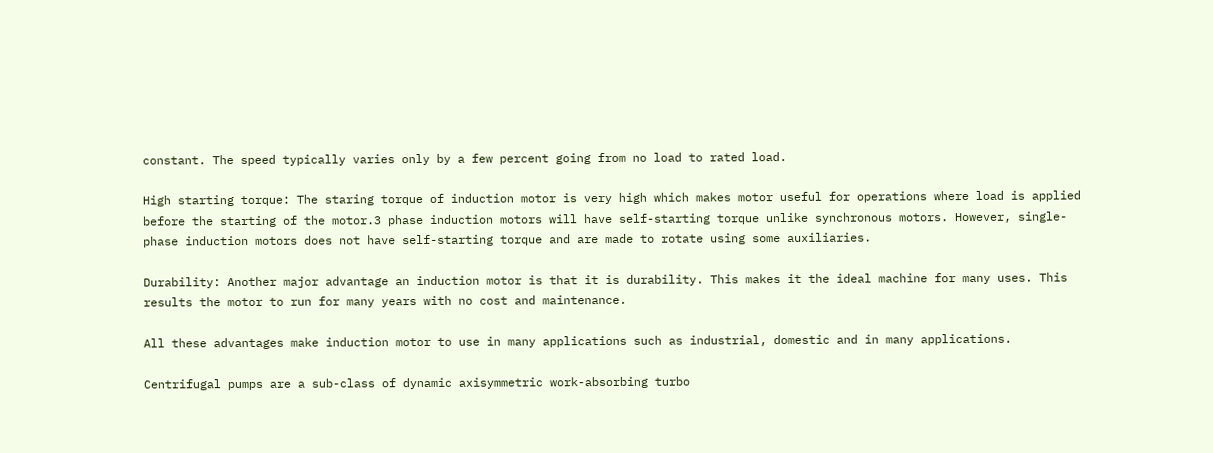constant. The speed typically varies only by a few percent going from no load to rated load.

High starting torque: The staring torque of induction motor is very high which makes motor useful for operations where load is applied before the starting of the motor.3 phase induction motors will have self-starting torque unlike synchronous motors. However, single-phase induction motors does not have self-starting torque and are made to rotate using some auxiliaries.

Durability: Another major advantage an induction motor is that it is durability. This makes it the ideal machine for many uses. This results the motor to run for many years with no cost and maintenance.

All these advantages make induction motor to use in many applications such as industrial, domestic and in many applications.

Centrifugal pumps are a sub-class of dynamic axisymmetric work-absorbing turbo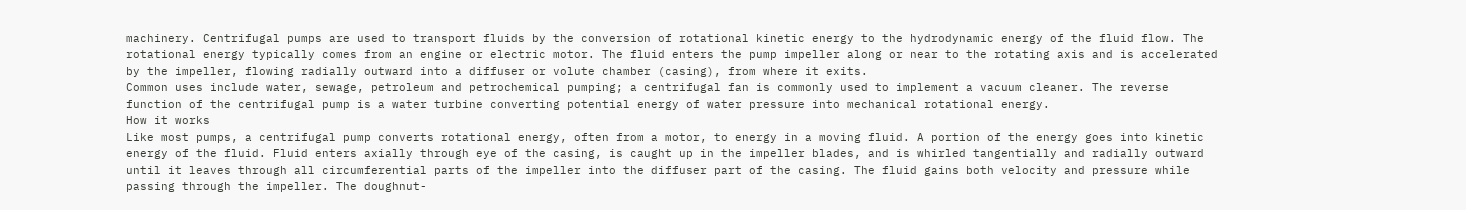machinery. Centrifugal pumps are used to transport fluids by the conversion of rotational kinetic energy to the hydrodynamic energy of the fluid flow. The rotational energy typically comes from an engine or electric motor. The fluid enters the pump impeller along or near to the rotating axis and is accelerated by the impeller, flowing radially outward into a diffuser or volute chamber (casing), from where it exits.
Common uses include water, sewage, petroleum and petrochemical pumping; a centrifugal fan is commonly used to implement a vacuum cleaner. The reverse function of the centrifugal pump is a water turbine converting potential energy of water pressure into mechanical rotational energy.
How it works
Like most pumps, a centrifugal pump converts rotational energy, often from a motor, to energy in a moving fluid. A portion of the energy goes into kinetic energy of the fluid. Fluid enters axially through eye of the casing, is caught up in the impeller blades, and is whirled tangentially and radially outward until it leaves through all circumferential parts of the impeller into the diffuser part of the casing. The fluid gains both velocity and pressure while passing through the impeller. The doughnut-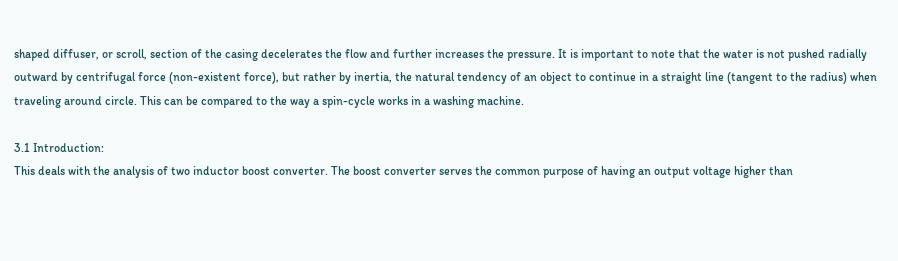shaped diffuser, or scroll, section of the casing decelerates the flow and further increases the pressure. It is important to note that the water is not pushed radially outward by centrifugal force (non-existent force), but rather by inertia, the natural tendency of an object to continue in a straight line (tangent to the radius) when traveling around circle. This can be compared to the way a spin-cycle works in a washing machine.

3.1 Introduction:
This deals with the analysis of two inductor boost converter. The boost converter serves the common purpose of having an output voltage higher than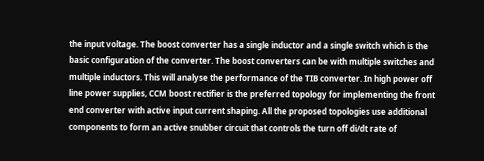the input voltage. The boost converter has a single inductor and a single switch which is the basic configuration of the converter. The boost converters can be with multiple switches and multiple inductors. This will analyse the performance of the TIB converter. In high power off line power supplies, CCM boost rectifier is the preferred topology for implementing the front end converter with active input current shaping. All the proposed topologies use additional components to form an active snubber circuit that controls the turn off di/dt rate of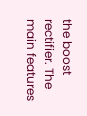the boost rectifier. The main features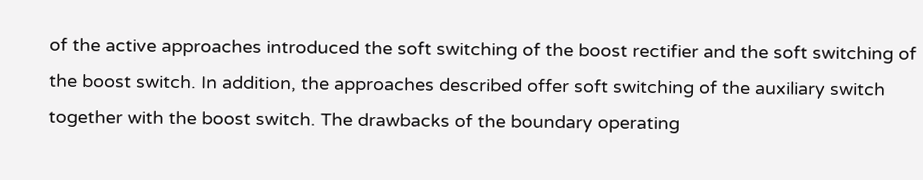of the active approaches introduced the soft switching of the boost rectifier and the soft switching of the boost switch. In addition, the approaches described offer soft switching of the auxiliary switch together with the boost switch. The drawbacks of the boundary operating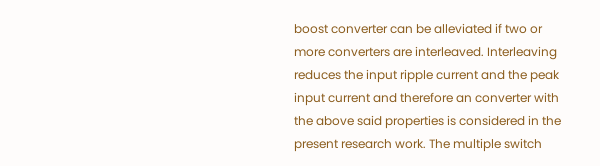boost converter can be alleviated if two or more converters are interleaved. Interleaving reduces the input ripple current and the peak input current and therefore an converter with the above said properties is considered in the present research work. The multiple switch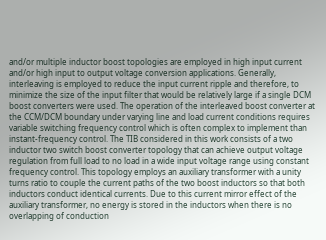and/or multiple inductor boost topologies are employed in high input current and/or high input to output voltage conversion applications. Generally, interleaving is employed to reduce the input current ripple and therefore, to minimize the size of the input filter that would be relatively large if a single DCM boost converters were used. The operation of the interleaved boost converter at the CCM/DCM boundary under varying line and load current conditions requires variable switching frequency control which is often complex to implement than instant-frequency control. The TIB considered in this work consists of a two inductor two switch boost converter topology that can achieve output voltage regulation from full load to no load in a wide input voltage range using constant frequency control. This topology employs an auxiliary transformer with a unity turns ratio to couple the current paths of the two boost inductors so that both inductors conduct identical currents. Due to this current mirror effect of the auxiliary transformer, no energy is stored in the inductors when there is no overlapping of conduction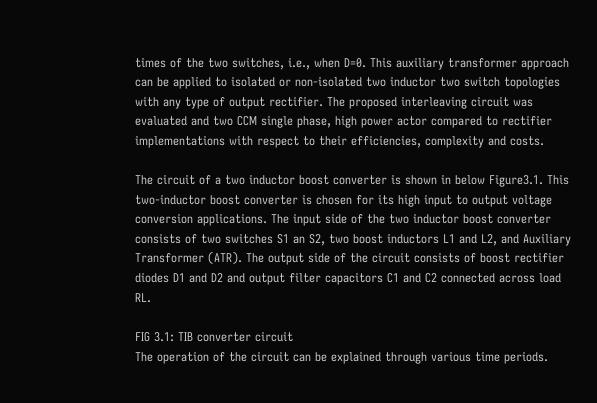times of the two switches, i.e., when D=0. This auxiliary transformer approach can be applied to isolated or non-isolated two inductor two switch topologies with any type of output rectifier. The proposed interleaving circuit was evaluated and two CCM single phase, high power actor compared to rectifier implementations with respect to their efficiencies, complexity and costs.

The circuit of a two inductor boost converter is shown in below Figure3.1. This two-inductor boost converter is chosen for its high input to output voltage conversion applications. The input side of the two inductor boost converter consists of two switches S1 an S2, two boost inductors L1 and L2, and Auxiliary Transformer (ATR). The output side of the circuit consists of boost rectifier diodes D1 and D2 and output filter capacitors C1 and C2 connected across load RL.

FIG 3.1: TIB converter circuit
The operation of the circuit can be explained through various time periods.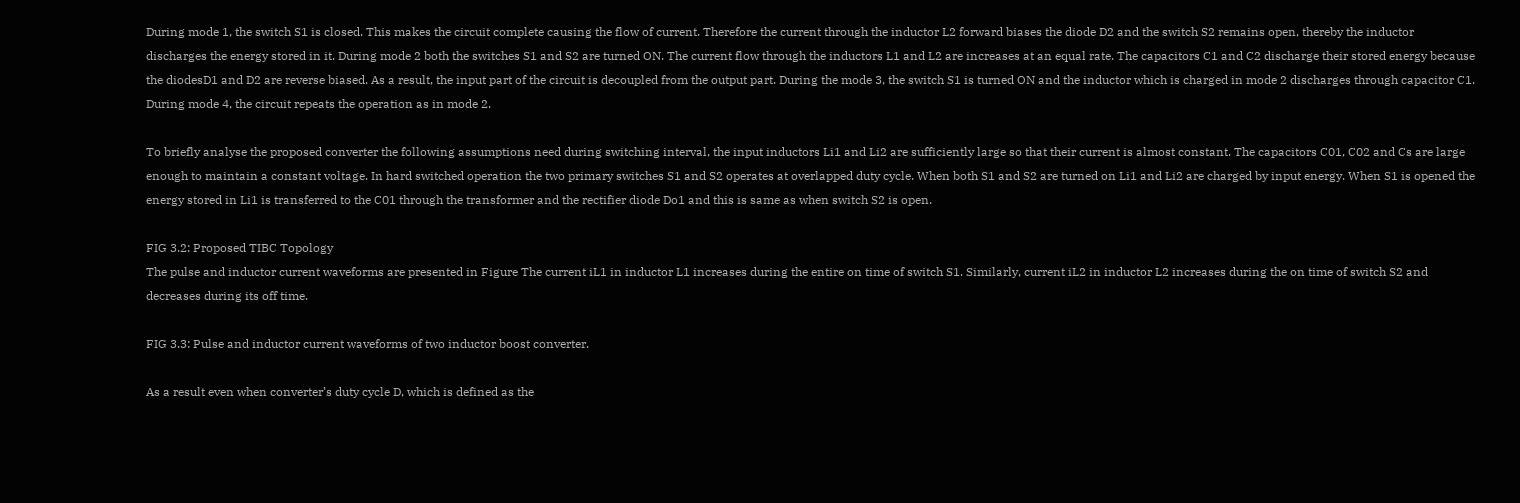During mode 1, the switch S1 is closed. This makes the circuit complete causing the flow of current. Therefore the current through the inductor L2 forward biases the diode D2 and the switch S2 remains open, thereby the inductor discharges the energy stored in it. During mode 2 both the switches S1 and S2 are turned ON. The current flow through the inductors L1 and L2 are increases at an equal rate. The capacitors C1 and C2 discharge their stored energy because the diodesD1 and D2 are reverse biased. As a result, the input part of the circuit is decoupled from the output part. During the mode 3, the switch S1 is turned ON and the inductor which is charged in mode 2 discharges through capacitor C1. During mode 4, the circuit repeats the operation as in mode 2.

To briefly analyse the proposed converter the following assumptions need during switching interval, the input inductors Li1 and Li2 are sufficiently large so that their current is almost constant. The capacitors C01, C02 and Cs are large enough to maintain a constant voltage. In hard switched operation the two primary switches S1 and S2 operates at overlapped duty cycle. When both S1 and S2 are turned on Li1 and Li2 are charged by input energy. When S1 is opened the energy stored in Li1 is transferred to the C01 through the transformer and the rectifier diode Do1 and this is same as when switch S2 is open.

FIG 3.2: Proposed TIBC Topology
The pulse and inductor current waveforms are presented in Figure The current iL1 in inductor L1 increases during the entire on time of switch S1. Similarly, current iL2 in inductor L2 increases during the on time of switch S2 and decreases during its off time.

FIG 3.3: Pulse and inductor current waveforms of two inductor boost converter.

As a result even when converter’s duty cycle D, which is defined as the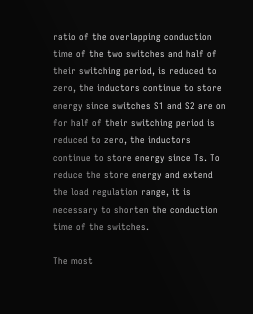ratio of the overlapping conduction time of the two switches and half of their switching period, is reduced to zero, the inductors continue to store energy since switches S1 and S2 are on for half of their switching period is reduced to zero, the inductors continue to store energy since Ts. To reduce the store energy and extend the load regulation range, it is necessary to shorten the conduction time of the switches.

The most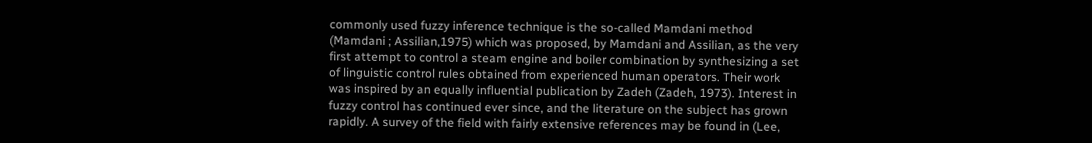commonly used fuzzy inference technique is the so-called Mamdani method (Mamdani ; Assilian,1975) which was proposed, by Mamdani and Assilian, as the very first attempt to control a steam engine and boiler combination by synthesizing a set of linguistic control rules obtained from experienced human operators. Their work was inspired by an equally influential publication by Zadeh (Zadeh, 1973). Interest in fuzzy control has continued ever since, and the literature on the subject has grown rapidly. A survey of the field with fairly extensive references may be found in (Lee,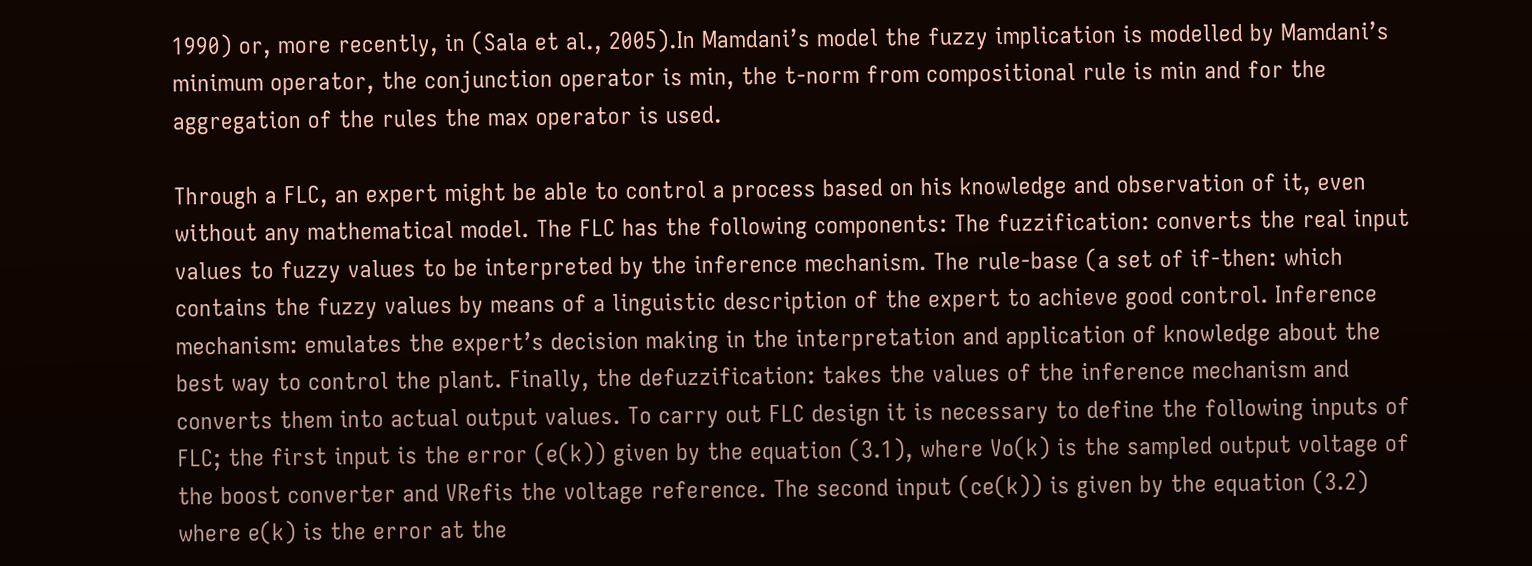1990) or, more recently, in (Sala et al., 2005).In Mamdani’s model the fuzzy implication is modelled by Mamdani’s minimum operator, the conjunction operator is min, the t-norm from compositional rule is min and for the aggregation of the rules the max operator is used.

Through a FLC, an expert might be able to control a process based on his knowledge and observation of it, even without any mathematical model. The FLC has the following components: The fuzzification: converts the real input values to fuzzy values to be interpreted by the inference mechanism. The rule-base (a set of if-then: which contains the fuzzy values by means of a linguistic description of the expert to achieve good control. Inference mechanism: emulates the expert’s decision making in the interpretation and application of knowledge about the best way to control the plant. Finally, the defuzzification: takes the values of the inference mechanism and converts them into actual output values. To carry out FLC design it is necessary to define the following inputs of FLC; the first input is the error (e(k)) given by the equation (3.1), where Vo(k) is the sampled output voltage of the boost converter and VRefis the voltage reference. The second input (ce(k)) is given by the equation (3.2) where e(k) is the error at the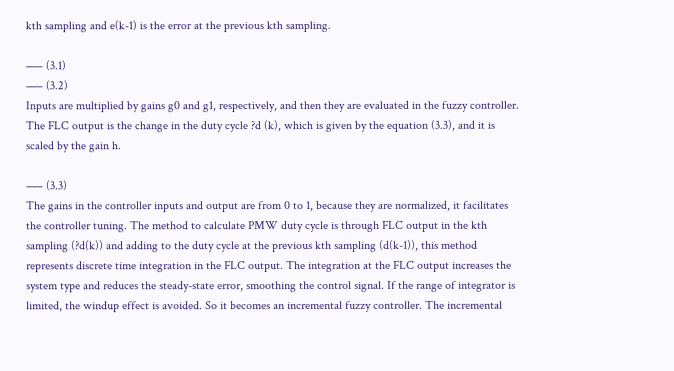kth sampling and e(k-1) is the error at the previous kth sampling.

—– (3.1)
—– (3.2)
Inputs are multiplied by gains g0 and g1, respectively, and then they are evaluated in the fuzzy controller. The FLC output is the change in the duty cycle ?d (k), which is given by the equation (3.3), and it is scaled by the gain h.

—– (3.3)
The gains in the controller inputs and output are from 0 to 1, because they are normalized, it facilitates the controller tuning. The method to calculate PMW duty cycle is through FLC output in the kth sampling (?d(k)) and adding to the duty cycle at the previous kth sampling (d(k-1)), this method represents discrete time integration in the FLC output. The integration at the FLC output increases the system type and reduces the steady-state error, smoothing the control signal. If the range of integrator is limited, the windup effect is avoided. So it becomes an incremental fuzzy controller. The incremental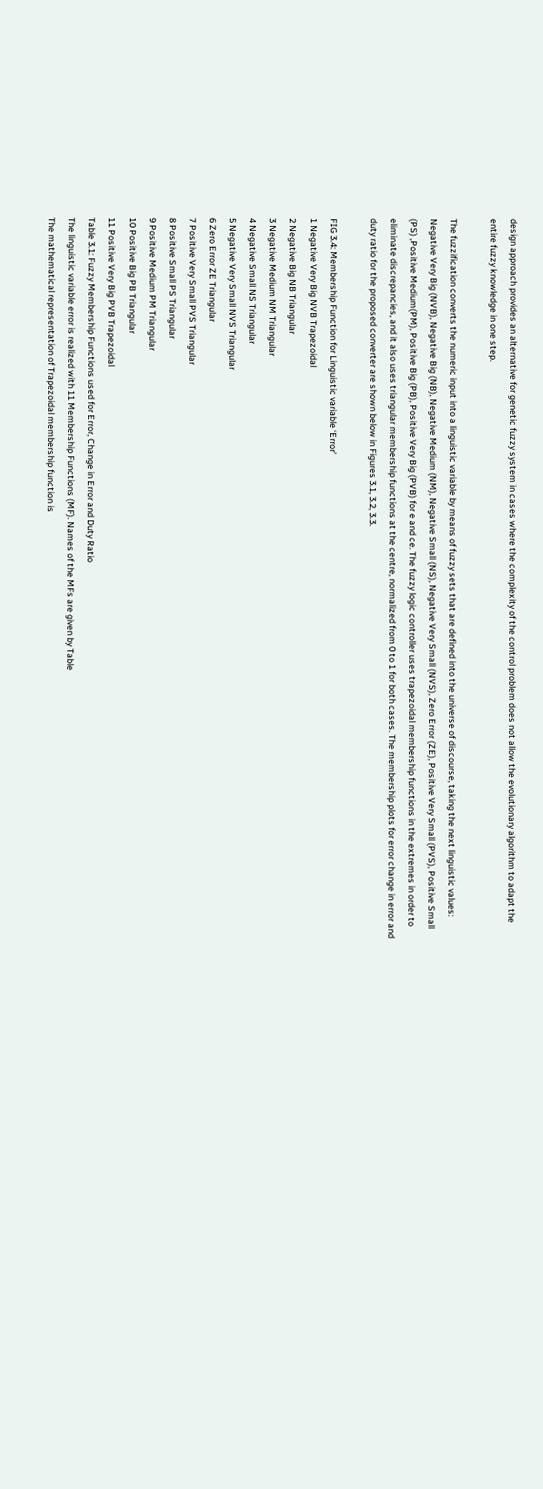design approach provides an alternative for genetic fuzzy system in cases where the complexity of the control problem does not allow the evolutionary algorithm to adapt the entire fuzzy knowledge in one step.

The fuzzification converts the numeric input into a linguistic variable by means of fuzzy sets that are defined into the universe of discourse, taking the next linguistic values: Negative Very Big (NVB), Negative Big (NB), Negative Medium (NM), Negative Small (NS), Negative Very Small (NVS), Zero Error (ZE), Positive Very Small (PVS), Positive Small (PS) ,Positive Medium(PM), Positive Big (PB), Positive Very Big (PVB) for e and ce. The fuzzy logic controller uses trapezoidal membership functions in the extremes in order to eliminate discrepancies, and it also uses triangular membership functions at the centre, normalized from 0 to 1 for both cases. The membership plots for error change in error and duty ratio for the proposed converter are shown below in Figures 3.1, 3.2, 3.3.

FIG 3.4: Membership Function for Linguistic variable ‘Error’
1 Negative Very Big NVB Trapezoidal
2 Negative Big NB Triangular
3 Negative Medium NM Triangular
4 Negative Small NS Triangular
5 Negative Very Small NVS Triangular
6 Zero Error ZE Triangular
7 Positive Very Small PVS Triangular
8 Positive Small PS Triangular
9 Positive Medium PM Triangular
10 Positive Big PB Triangular
11 Positive Very Big PVB Trapezoidal
Table 3.1: Fuzzy Membership Functions used for Error, Change in Error and Duty Ratio
The linguistic variable error is realized with 11 Membership Functions (MF). Names of the MFs are given by Table
The mathematical representation of Trapezoidal membership function is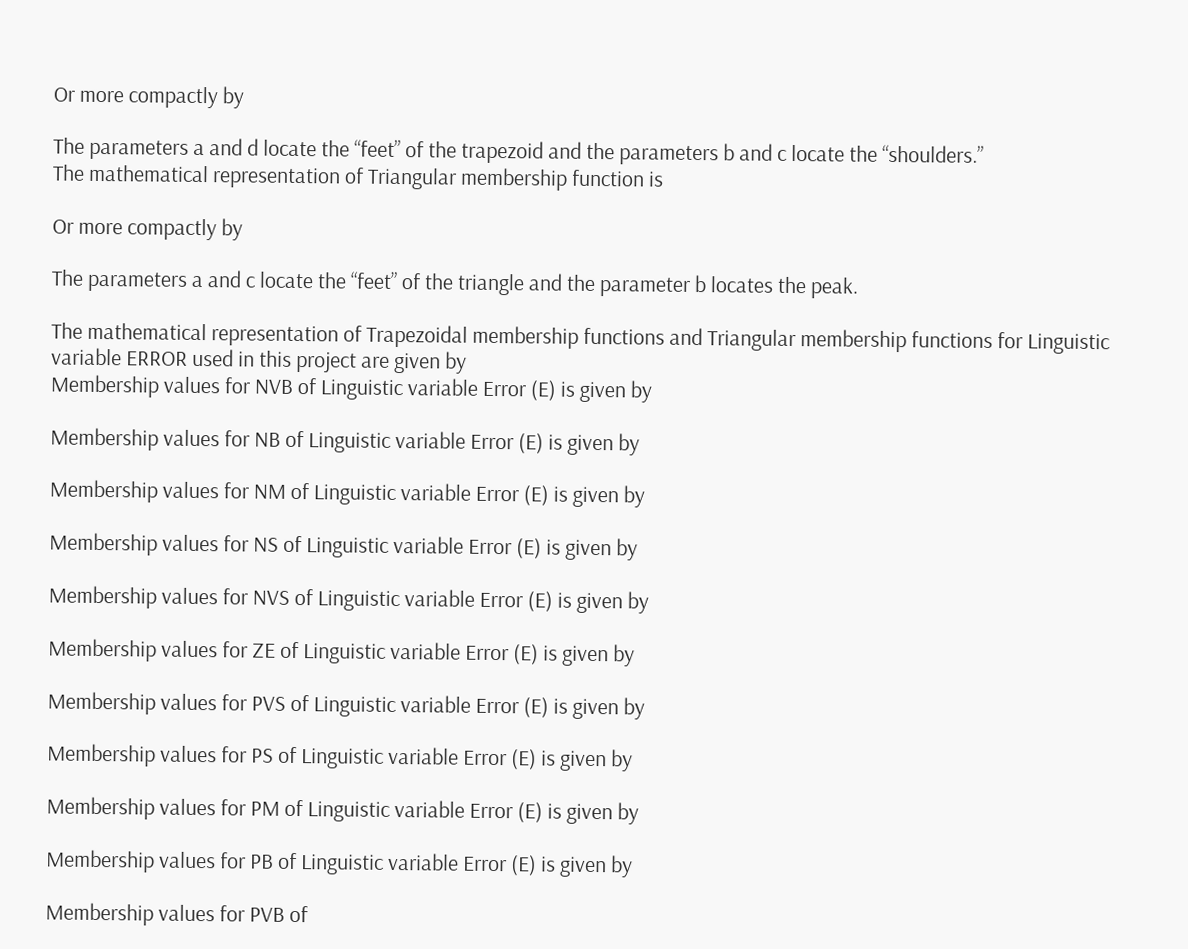Or more compactly by

The parameters a and d locate the “feet” of the trapezoid and the parameters b and c locate the “shoulders.”
The mathematical representation of Triangular membership function is

Or more compactly by

The parameters a and c locate the “feet” of the triangle and the parameter b locates the peak.

The mathematical representation of Trapezoidal membership functions and Triangular membership functions for Linguistic variable ERROR used in this project are given by
Membership values for NVB of Linguistic variable Error (E) is given by

Membership values for NB of Linguistic variable Error (E) is given by

Membership values for NM of Linguistic variable Error (E) is given by

Membership values for NS of Linguistic variable Error (E) is given by

Membership values for NVS of Linguistic variable Error (E) is given by

Membership values for ZE of Linguistic variable Error (E) is given by

Membership values for PVS of Linguistic variable Error (E) is given by

Membership values for PS of Linguistic variable Error (E) is given by

Membership values for PM of Linguistic variable Error (E) is given by

Membership values for PB of Linguistic variable Error (E) is given by

Membership values for PVB of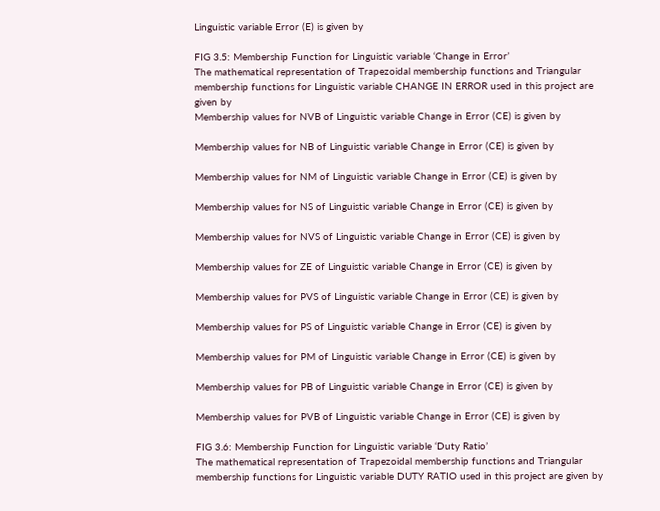Linguistic variable Error (E) is given by

FIG 3.5: Membership Function for Linguistic variable ‘Change in Error’
The mathematical representation of Trapezoidal membership functions and Triangular membership functions for Linguistic variable CHANGE IN ERROR used in this project are given by
Membership values for NVB of Linguistic variable Change in Error (CE) is given by

Membership values for NB of Linguistic variable Change in Error (CE) is given by

Membership values for NM of Linguistic variable Change in Error (CE) is given by

Membership values for NS of Linguistic variable Change in Error (CE) is given by

Membership values for NVS of Linguistic variable Change in Error (CE) is given by

Membership values for ZE of Linguistic variable Change in Error (CE) is given by

Membership values for PVS of Linguistic variable Change in Error (CE) is given by

Membership values for PS of Linguistic variable Change in Error (CE) is given by

Membership values for PM of Linguistic variable Change in Error (CE) is given by

Membership values for PB of Linguistic variable Change in Error (CE) is given by

Membership values for PVB of Linguistic variable Change in Error (CE) is given by

FIG 3.6: Membership Function for Linguistic variable ‘Duty Ratio’
The mathematical representation of Trapezoidal membership functions and Triangular membership functions for Linguistic variable DUTY RATIO used in this project are given by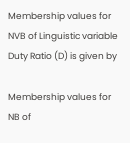Membership values for NVB of Linguistic variable Duty Ratio (D) is given by

Membership values for NB of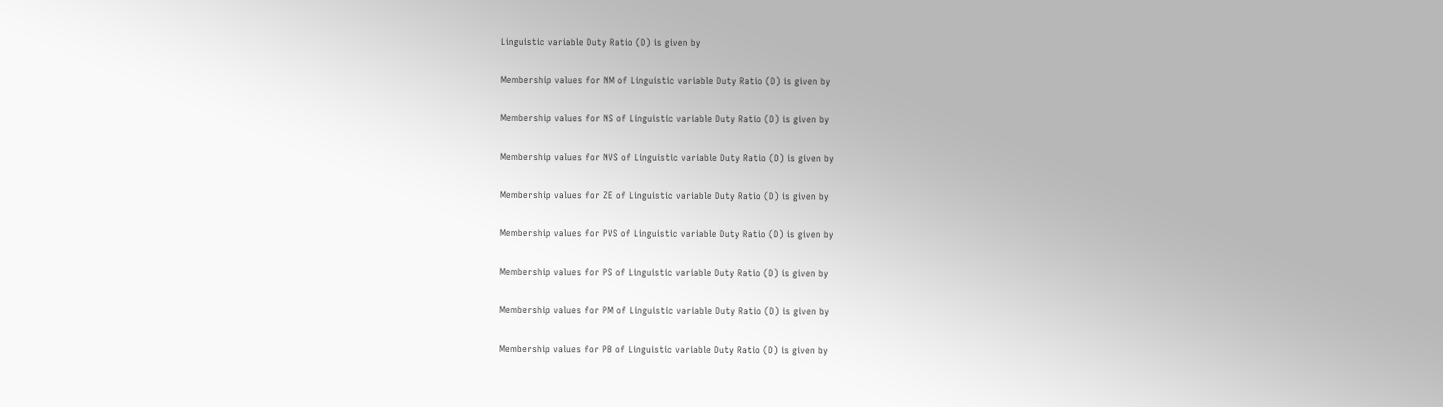Linguistic variable Duty Ratio (D) is given by

Membership values for NM of Linguistic variable Duty Ratio (D) is given by

Membership values for NS of Linguistic variable Duty Ratio (D) is given by

Membership values for NVS of Linguistic variable Duty Ratio (D) is given by

Membership values for ZE of Linguistic variable Duty Ratio (D) is given by

Membership values for PVS of Linguistic variable Duty Ratio (D) is given by

Membership values for PS of Linguistic variable Duty Ratio (D) is given by

Membership values for PM of Linguistic variable Duty Ratio (D) is given by

Membership values for PB of Linguistic variable Duty Ratio (D) is given by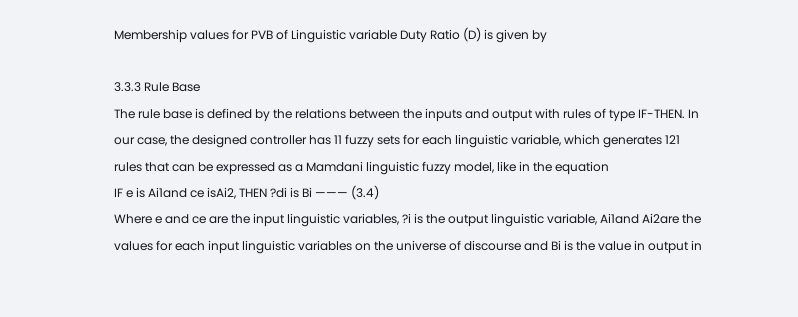Membership values for PVB of Linguistic variable Duty Ratio (D) is given by

3.3.3 Rule Base
The rule base is defined by the relations between the inputs and output with rules of type IF-THEN. In our case, the designed controller has 11 fuzzy sets for each linguistic variable, which generates 121 rules that can be expressed as a Mamdani linguistic fuzzy model, like in the equation
IF e is Ai1and ce isAi2, THEN ?di is Bi ——— (3.4)
Where e and ce are the input linguistic variables, ?i is the output linguistic variable, Ai1and Ai2are the values for each input linguistic variables on the universe of discourse and Bi is the value in output in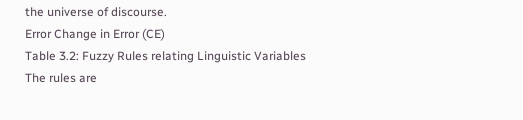the universe of discourse.
Error Change in Error (CE)
Table 3.2: Fuzzy Rules relating Linguistic Variables
The rules are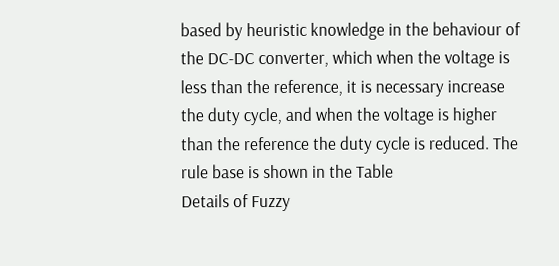based by heuristic knowledge in the behaviour of the DC-DC converter, which when the voltage is less than the reference, it is necessary increase the duty cycle, and when the voltage is higher than the reference the duty cycle is reduced. The rule base is shown in the Table
Details of Fuzzy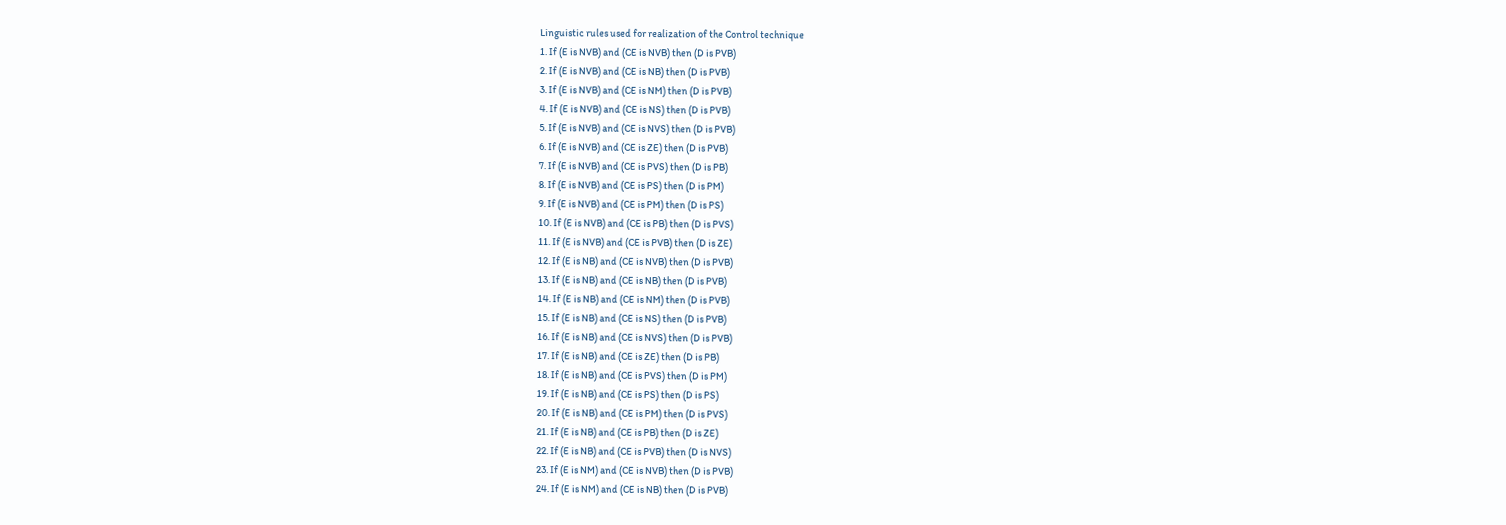Linguistic rules used for realization of the Control technique
1. If (E is NVB) and (CE is NVB) then (D is PVB)
2. If (E is NVB) and (CE is NB) then (D is PVB)
3. If (E is NVB) and (CE is NM) then (D is PVB)
4. If (E is NVB) and (CE is NS) then (D is PVB)
5. If (E is NVB) and (CE is NVS) then (D is PVB)
6. If (E is NVB) and (CE is ZE) then (D is PVB)
7. If (E is NVB) and (CE is PVS) then (D is PB)
8. If (E is NVB) and (CE is PS) then (D is PM)
9. If (E is NVB) and (CE is PM) then (D is PS)
10. If (E is NVB) and (CE is PB) then (D is PVS)
11. If (E is NVB) and (CE is PVB) then (D is ZE)
12. If (E is NB) and (CE is NVB) then (D is PVB)
13. If (E is NB) and (CE is NB) then (D is PVB)
14. If (E is NB) and (CE is NM) then (D is PVB)
15. If (E is NB) and (CE is NS) then (D is PVB)
16. If (E is NB) and (CE is NVS) then (D is PVB)
17. If (E is NB) and (CE is ZE) then (D is PB)
18. If (E is NB) and (CE is PVS) then (D is PM)
19. If (E is NB) and (CE is PS) then (D is PS)
20. If (E is NB) and (CE is PM) then (D is PVS)
21. If (E is NB) and (CE is PB) then (D is ZE)
22. If (E is NB) and (CE is PVB) then (D is NVS)
23. If (E is NM) and (CE is NVB) then (D is PVB)
24. If (E is NM) and (CE is NB) then (D is PVB)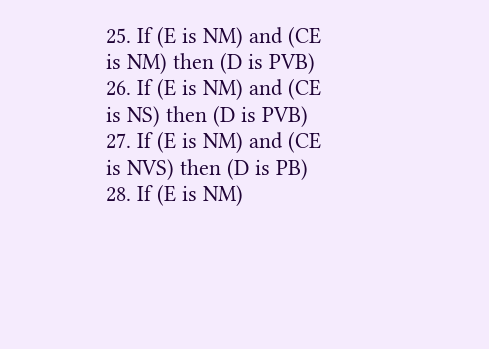25. If (E is NM) and (CE is NM) then (D is PVB)
26. If (E is NM) and (CE is NS) then (D is PVB)
27. If (E is NM) and (CE is NVS) then (D is PB)
28. If (E is NM)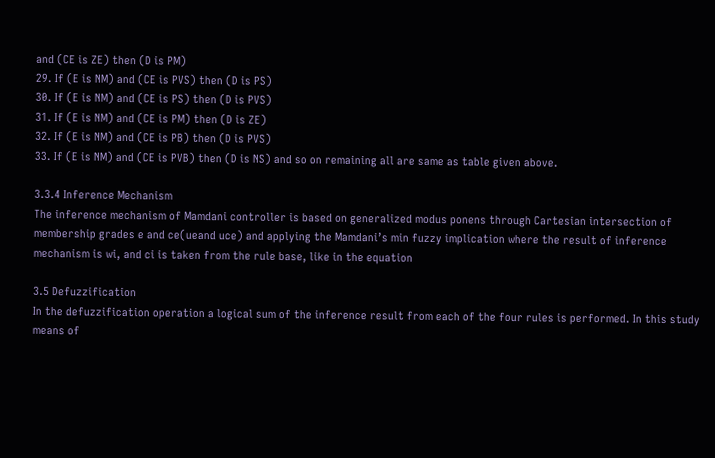and (CE is ZE) then (D is PM)
29. If (E is NM) and (CE is PVS) then (D is PS)
30. If (E is NM) and (CE is PS) then (D is PVS)
31. If (E is NM) and (CE is PM) then (D is ZE)
32. If (E is NM) and (CE is PB) then (D is PVS)
33. If (E is NM) and (CE is PVB) then (D is NS) and so on remaining all are same as table given above.

3.3.4 Inference Mechanism
The inference mechanism of Mamdani controller is based on generalized modus ponens through Cartesian intersection of membership grades e and ce(ueand uce) and applying the Mamdani’s min fuzzy implication where the result of inference mechanism is wi, and ci is taken from the rule base, like in the equation

3.5 Defuzzification
In the defuzzification operation a logical sum of the inference result from each of the four rules is performed. In this study means of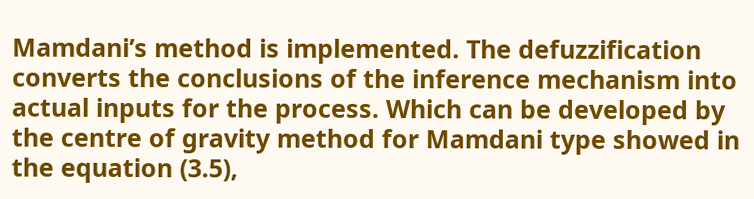Mamdani’s method is implemented. The defuzzification converts the conclusions of the inference mechanism into actual inputs for the process. Which can be developed by the centre of gravity method for Mamdani type showed in the equation (3.5),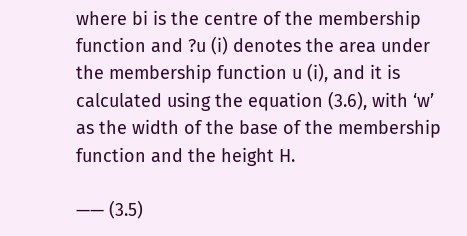where bi is the centre of the membership function and ?u (i) denotes the area under the membership function u (i), and it is calculated using the equation (3.6), with ‘w’ as the width of the base of the membership function and the height H.

—— (3.5)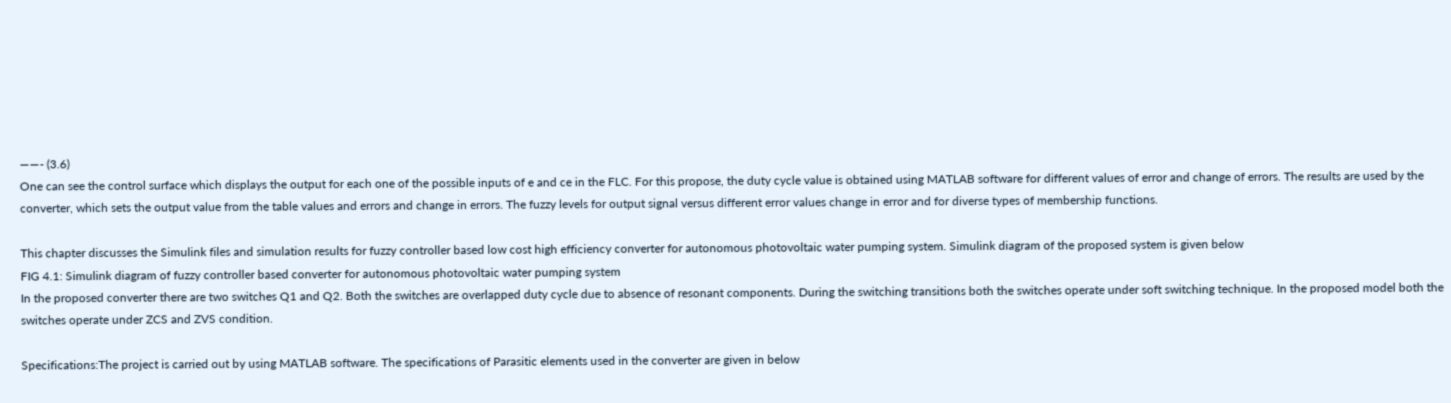——- (3.6)
One can see the control surface which displays the output for each one of the possible inputs of e and ce in the FLC. For this propose, the duty cycle value is obtained using MATLAB software for different values of error and change of errors. The results are used by the converter, which sets the output value from the table values and errors and change in errors. The fuzzy levels for output signal versus different error values change in error and for diverse types of membership functions.

This chapter discusses the Simulink files and simulation results for fuzzy controller based low cost high efficiency converter for autonomous photovoltaic water pumping system. Simulink diagram of the proposed system is given below
FIG 4.1: Simulink diagram of fuzzy controller based converter for autonomous photovoltaic water pumping system
In the proposed converter there are two switches Q1 and Q2. Both the switches are overlapped duty cycle due to absence of resonant components. During the switching transitions both the switches operate under soft switching technique. In the proposed model both the switches operate under ZCS and ZVS condition.

Specifications:The project is carried out by using MATLAB software. The specifications of Parasitic elements used in the converter are given in below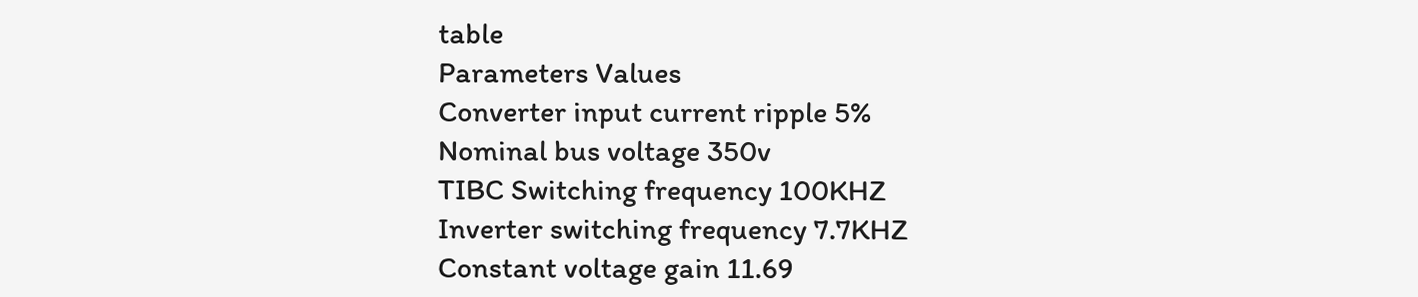table
Parameters Values
Converter input current ripple 5%
Nominal bus voltage 350v
TIBC Switching frequency 100KHZ
Inverter switching frequency 7.7KHZ
Constant voltage gain 11.69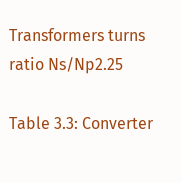Transformers turns ratio Ns/Np2.25

Table 3.3: Converter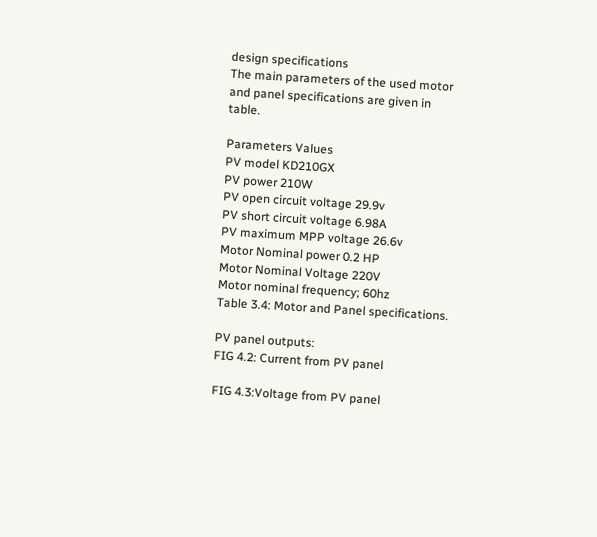design specifications
The main parameters of the used motor and panel specifications are given in table.

Parameters Values
PV model KD210GX
PV power 210W
PV open circuit voltage 29.9v
PV short circuit voltage 6.98A
PV maximum MPP voltage 26.6v
Motor Nominal power 0.2 HP
Motor Nominal Voltage 220V
Motor nominal frequency; 60hz
Table 3.4: Motor and Panel specifications.

PV panel outputs:
FIG 4.2: Current from PV panel

FIG 4.3:Voltage from PV panel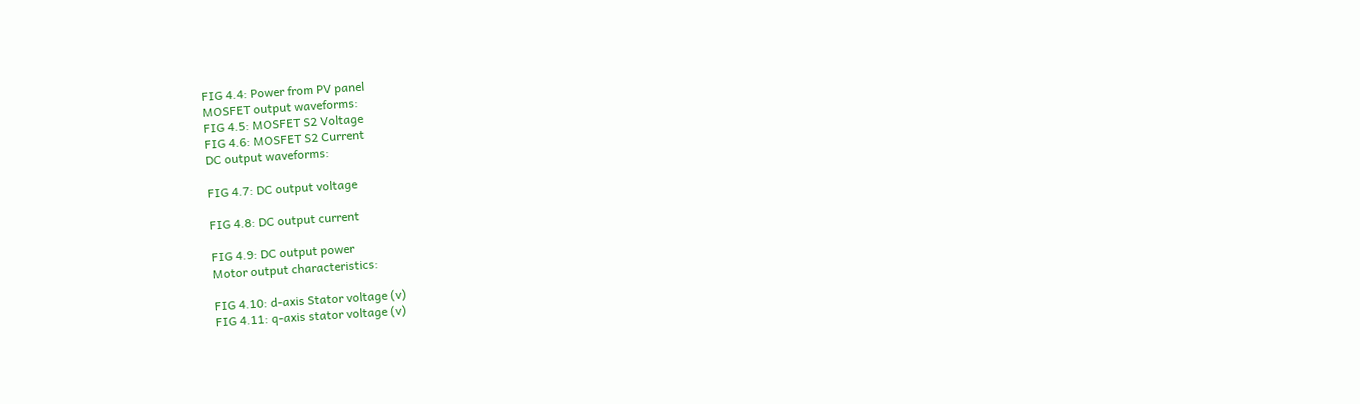FIG 4.4: Power from PV panel
MOSFET output waveforms:
FIG 4.5: MOSFET S2 Voltage
FIG 4.6: MOSFET S2 Current
DC output waveforms:

FIG 4.7: DC output voltage

FIG 4.8: DC output current

FIG 4.9: DC output power
Motor output characteristics:

FIG 4.10: d-axis Stator voltage (v)
FIG 4.11: q-axis stator voltage (v)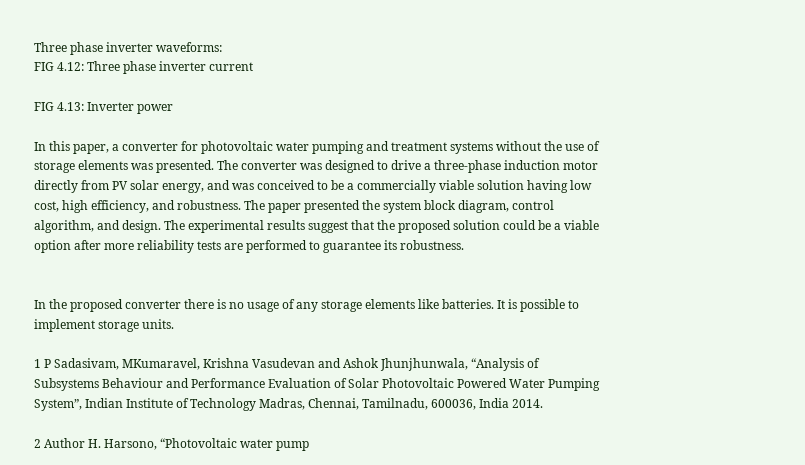Three phase inverter waveforms:
FIG 4.12: Three phase inverter current

FIG 4.13: Inverter power

In this paper, a converter for photovoltaic water pumping and treatment systems without the use of storage elements was presented. The converter was designed to drive a three-phase induction motor directly from PV solar energy, and was conceived to be a commercially viable solution having low cost, high efficiency, and robustness. The paper presented the system block diagram, control algorithm, and design. The experimental results suggest that the proposed solution could be a viable option after more reliability tests are performed to guarantee its robustness.


In the proposed converter there is no usage of any storage elements like batteries. It is possible to implement storage units.

1 P Sadasivam, MKumaravel, Krishna Vasudevan and Ashok Jhunjhunwala, “Analysis of Subsystems Behaviour and Performance Evaluation of Solar Photovoltaic Powered Water Pumping System”, Indian Institute of Technology Madras, Chennai, Tamilnadu, 600036, India 2014.

2 Author H. Harsono, “Photovoltaic water pump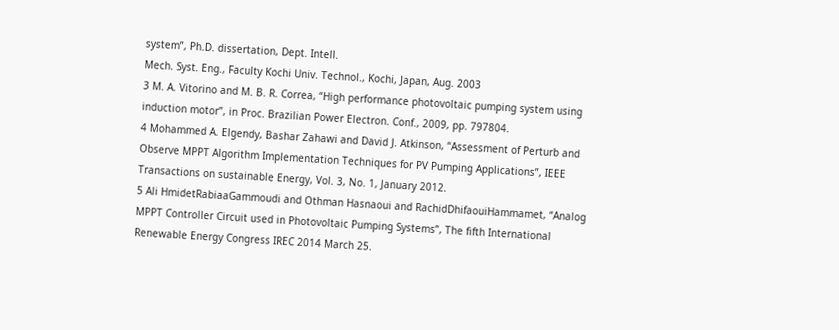system”, Ph.D. dissertation, Dept. Intell.
Mech. Syst. Eng., Faculty Kochi Univ. Technol., Kochi, Japan, Aug. 2003
3 M. A. Vitorino and M. B. R. Correa, “High performance photovoltaic pumping system using induction motor”, in Proc. Brazilian Power Electron. Conf., 2009, pp. 797804.
4 Mohammed A. Elgendy, Bashar Zahawi and David J. Atkinson, “Assessment of Perturb and Observe MPPT Algorithm Implementation Techniques for PV Pumping Applications”, IEEE Transactions on sustainable Energy, Vol. 3, No. 1, January 2012.
5 Ali HmidetRabiaaGammoudi and Othman Hasnaoui and RachidDhifaouiHammamet, “Analog MPPT Controller Circuit used in Photovoltaic Pumping Systems”, The fifth International Renewable Energy Congress IREC 2014 March 25.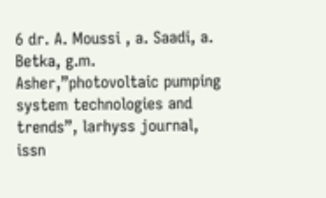6 dr. A. Moussi , a. Saadi, a. Betka, g.m. Asher,”photovoltaic pumping system technologies and trends”, larhyss journal, issn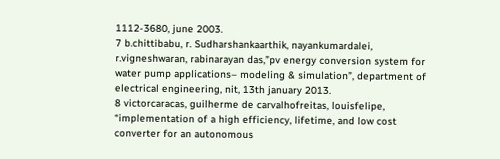1112-3680, june 2003.
7 b.chittibabu, r. Sudharshankaarthik, nayankumardalei, r.vigneshwaran, rabinarayan das,”pv energy conversion system for water pump applications– modeling & simulation”, department of electrical engineering, nit, 13th january 2013.
8 victorcaracas, guilherme de carvalhofreitas, louisfelipe, “implementation of a high efficiency, lifetime, and low cost converter for an autonomous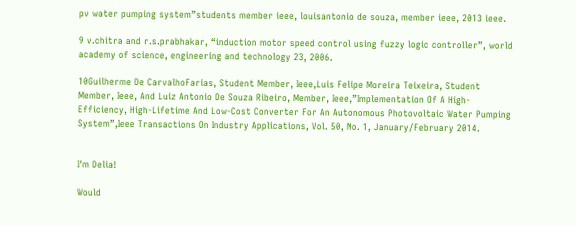pv water pumping system”students member ieee, louisantonio de souza, member ieee, 2013 ieee.

9 v.chitra and r.s.prabhakar, “induction motor speed control using fuzzy logic controller”, world academy of science, engineering and technology 23, 2006.

10Guilherme De CarvalhoFarias, Student Member, Ieee,Luis Felipe Moreira Teixeira, Student Member, Ieee, And Luiz Antonio De Souza Ribeiro, Member, Ieee,”Implementation Of A High-Efficiency, High-Lifetime And Low-Cost Converter For An Autonomous Photovoltaic Water Pumping System”,Ieee Transactions On Industry Applications, Vol. 50, No. 1, January/February 2014.


I'm Delia!

Would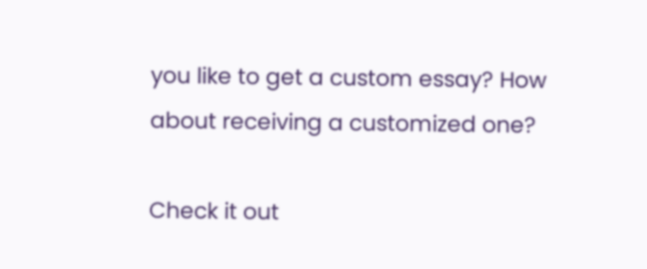you like to get a custom essay? How about receiving a customized one?

Check it out